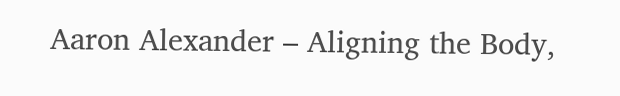Aaron Alexander – Aligning the Body,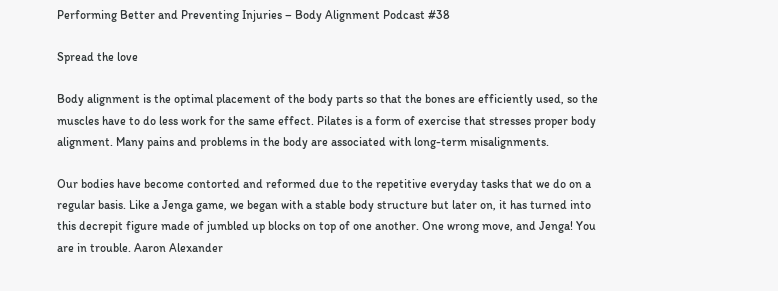Performing Better and Preventing Injuries – Body Alignment Podcast #38

Spread the love

Body alignment is the optimal placement of the body parts so that the bones are efficiently used, so the muscles have to do less work for the same effect. Pilates is a form of exercise that stresses proper body alignment. Many pains and problems in the body are associated with long-term misalignments.

Our bodies have become contorted and reformed due to the repetitive everyday tasks that we do on a regular basis. Like a Jenga game, we began with a stable body structure but later on, it has turned into this decrepit figure made of jumbled up blocks on top of one another. One wrong move, and Jenga! You are in trouble. Aaron Alexander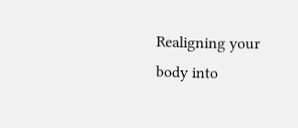Realigning your body into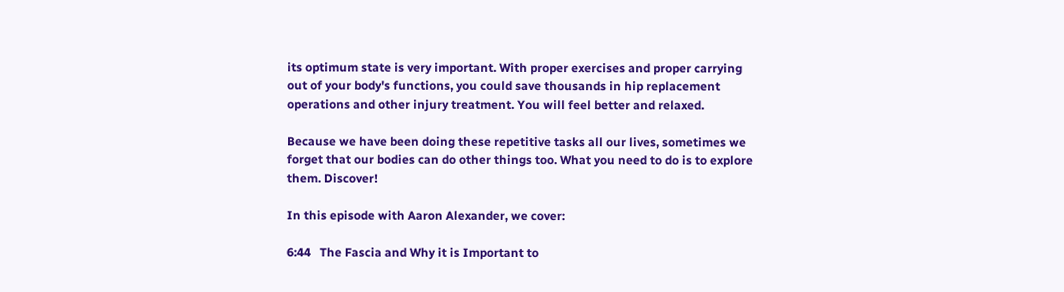its optimum state is very important. With proper exercises and proper carrying out of your body's functions, you could save thousands in hip replacement operations and other injury treatment. You will feel better and relaxed.

Because we have been doing these repetitive tasks all our lives, sometimes we forget that our bodies can do other things too. What you need to do is to explore them. Discover!

In this episode with Aaron Alexander, we cover:

6:44   The Fascia and Why it is Important to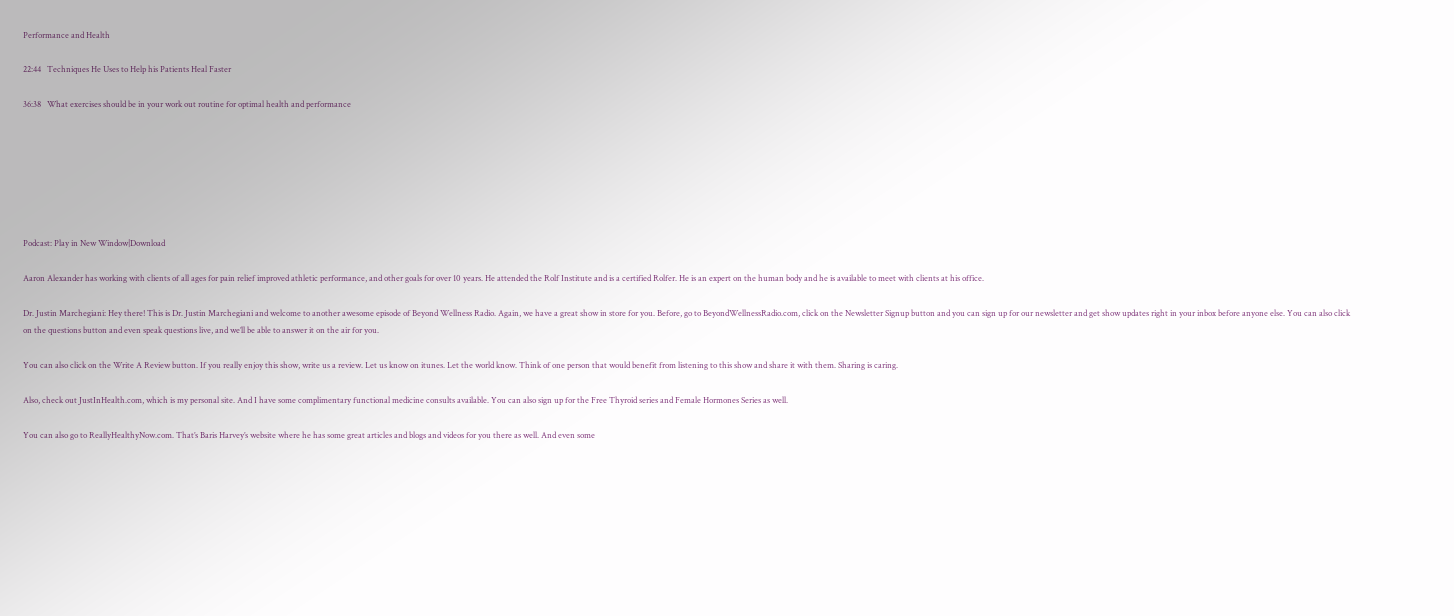Performance and Health

22:44   Techniques He Uses to Help his Patients Heal Faster

36:38   What exercises should be in your work out routine for optimal health and performance







Podcast: Play in New Window|Download

Aaron Alexander has working with clients of all ages for pain relief improved athletic performance, and other goals for over 10 years. He attended the Rolf Institute and is a certified Rolfer. He is an expert on the human body and he is available to meet with clients at his office.

Dr. Justin Marchegiani: Hey there! This is Dr. Justin Marchegiani and welcome to another awesome episode of Beyond Wellness Radio. Again, we have a great show in store for you. Before, go to BeyondWellnessRadio.com, click on the Newsletter Signup button and you can sign up for our newsletter and get show updates right in your inbox before anyone else. You can also click on the questions button and even speak questions live, and we’ll be able to answer it on the air for you.

You can also click on the Write A Review button. If you really enjoy this show, write us a review. Let us know on itunes. Let the world know. Think of one person that would benefit from listening to this show and share it with them. Sharing is caring.

Also, check out JustInHealth.com, which is my personal site. And I have some complimentary functional medicine consults available. You can also sign up for the Free Thyroid series and Female Hormones Series as well.

You can also go to ReallyHealthyNow.com. That’s Baris Harvey’s website where he has some great articles and blogs and videos for you there as well. And even some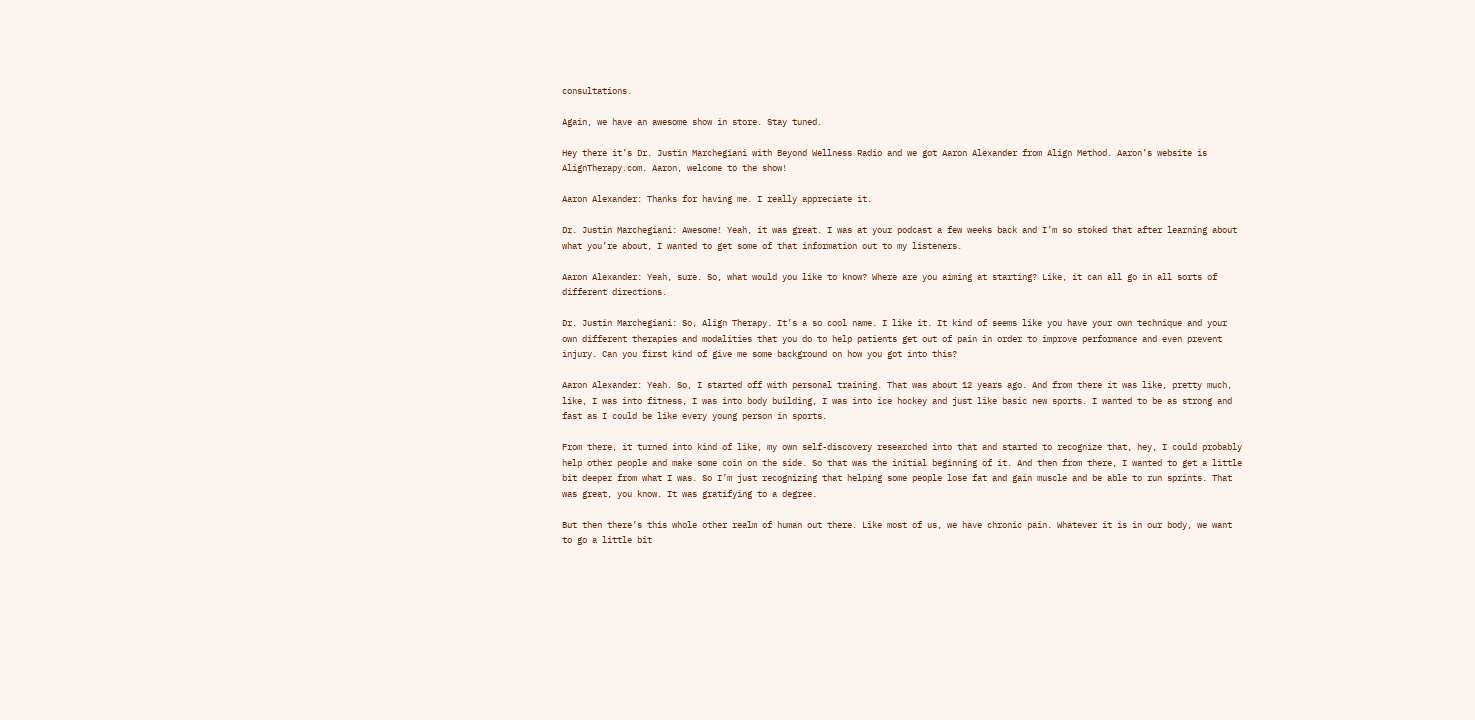consultations.

Again, we have an awesome show in store. Stay tuned.

Hey there it’s Dr. Justin Marchegiani with Beyond Wellness Radio and we got Aaron Alexander from Align Method. Aaron’s website is AlignTherapy.com. Aaron, welcome to the show!

Aaron Alexander: Thanks for having me. I really appreciate it.

Dr. Justin Marchegiani: Awesome! Yeah, it was great. I was at your podcast a few weeks back and I’m so stoked that after learning about what you’re about, I wanted to get some of that information out to my listeners.

Aaron Alexander: Yeah, sure. So, what would you like to know? Where are you aiming at starting? Like, it can all go in all sorts of different directions.

Dr. Justin Marchegiani: So, Align Therapy. It’s a so cool name. I like it. It kind of seems like you have your own technique and your own different therapies and modalities that you do to help patients get out of pain in order to improve performance and even prevent injury. Can you first kind of give me some background on how you got into this?

Aaron Alexander: Yeah. So, I started off with personal training. That was about 12 years ago. And from there it was like, pretty much, like, I was into fitness, I was into body building, I was into ice hockey and just like basic new sports. I wanted to be as strong and fast as I could be like every young person in sports.

From there, it turned into kind of like, my own self-discovery researched into that and started to recognize that, hey, I could probably help other people and make some coin on the side. So that was the initial beginning of it. And then from there, I wanted to get a little bit deeper from what I was. So I’m just recognizing that helping some people lose fat and gain muscle and be able to run sprints. That was great, you know. It was gratifying to a degree.

But then there’s this whole other realm of human out there. Like most of us, we have chronic pain. Whatever it is in our body, we want to go a little bit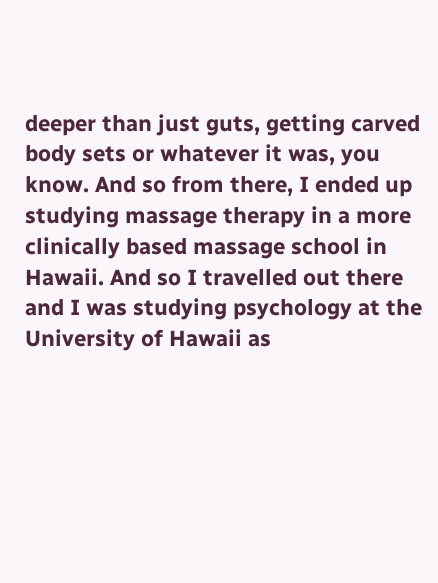deeper than just guts, getting carved body sets or whatever it was, you know. And so from there, I ended up studying massage therapy in a more clinically based massage school in Hawaii. And so I travelled out there and I was studying psychology at the University of Hawaii as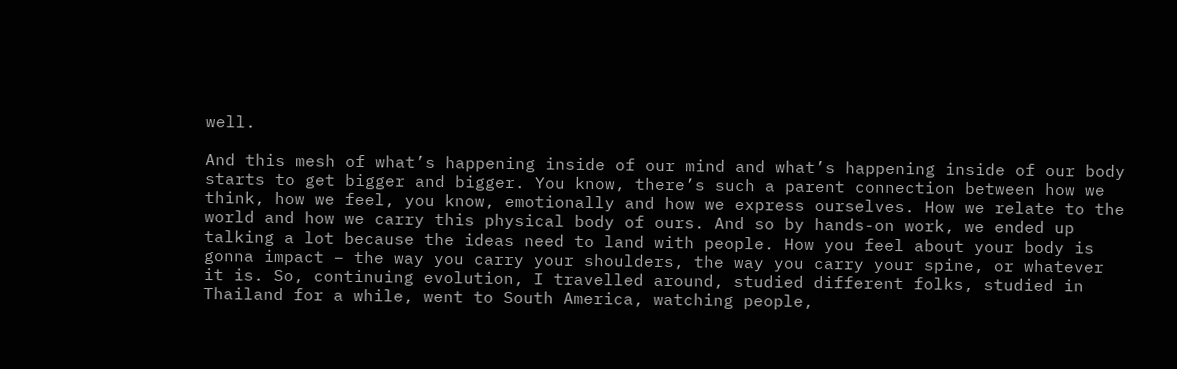well.

And this mesh of what’s happening inside of our mind and what’s happening inside of our body starts to get bigger and bigger. You know, there’s such a parent connection between how we think, how we feel, you know, emotionally and how we express ourselves. How we relate to the world and how we carry this physical body of ours. And so by hands-on work, we ended up talking a lot because the ideas need to land with people. How you feel about your body is gonna impact – the way you carry your shoulders, the way you carry your spine, or whatever it is. So, continuing evolution, I travelled around, studied different folks, studied in Thailand for a while, went to South America, watching people,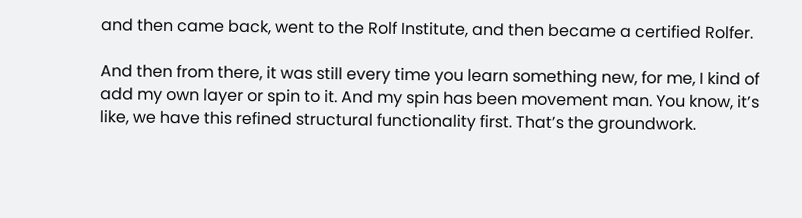and then came back, went to the Rolf Institute, and then became a certified Rolfer.

And then from there, it was still every time you learn something new, for me, I kind of add my own layer or spin to it. And my spin has been movement man. You know, it’s like, we have this refined structural functionality first. That’s the groundwork.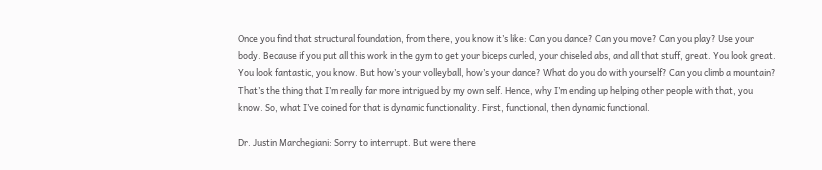Once you find that structural foundation, from there, you know it’s like: Can you dance? Can you move? Can you play? Use your body. Because if you put all this work in the gym to get your biceps curled, your chiseled abs, and all that stuff, great. You look great. You look fantastic, you know. But how’s your volleyball, how’s your dance? What do you do with yourself? Can you climb a mountain? That’s the thing that I’m really far more intrigued by my own self. Hence, why I’m ending up helping other people with that, you know. So, what I’ve coined for that is dynamic functionality. First, functional, then dynamic functional.

Dr. Justin Marchegiani: Sorry to interrupt. But were there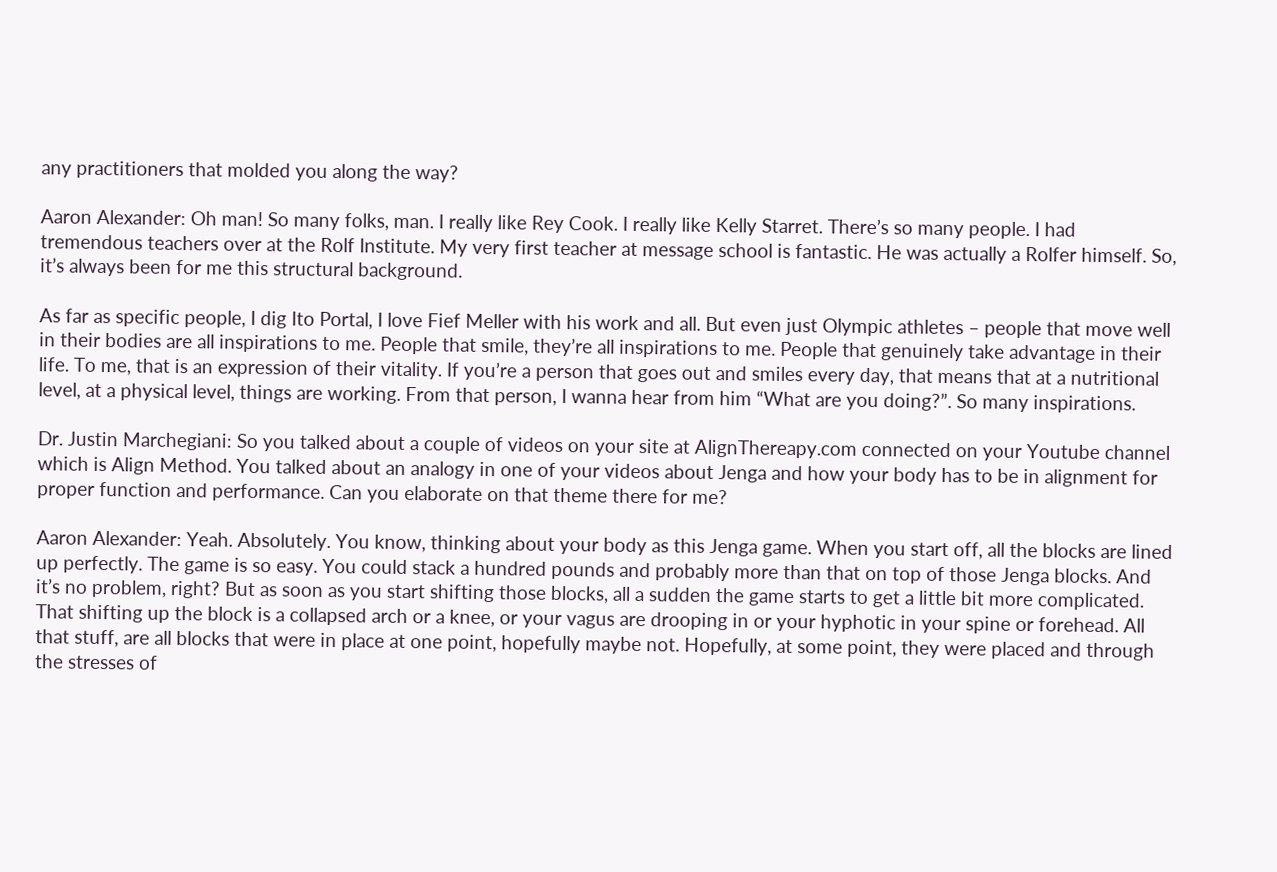any practitioners that molded you along the way?

Aaron Alexander: Oh man! So many folks, man. I really like Rey Cook. I really like Kelly Starret. There’s so many people. I had tremendous teachers over at the Rolf Institute. My very first teacher at message school is fantastic. He was actually a Rolfer himself. So, it’s always been for me this structural background.

As far as specific people, I dig Ito Portal, I love Fief Meller with his work and all. But even just Olympic athletes – people that move well in their bodies are all inspirations to me. People that smile, they’re all inspirations to me. People that genuinely take advantage in their life. To me, that is an expression of their vitality. If you’re a person that goes out and smiles every day, that means that at a nutritional level, at a physical level, things are working. From that person, I wanna hear from him “What are you doing?”. So many inspirations.

Dr. Justin Marchegiani: So you talked about a couple of videos on your site at AlignThereapy.com connected on your Youtube channel which is Align Method. You talked about an analogy in one of your videos about Jenga and how your body has to be in alignment for proper function and performance. Can you elaborate on that theme there for me?

Aaron Alexander: Yeah. Absolutely. You know, thinking about your body as this Jenga game. When you start off, all the blocks are lined up perfectly. The game is so easy. You could stack a hundred pounds and probably more than that on top of those Jenga blocks. And it’s no problem, right? But as soon as you start shifting those blocks, all a sudden the game starts to get a little bit more complicated. That shifting up the block is a collapsed arch or a knee, or your vagus are drooping in or your hyphotic in your spine or forehead. All that stuff, are all blocks that were in place at one point, hopefully maybe not. Hopefully, at some point, they were placed and through the stresses of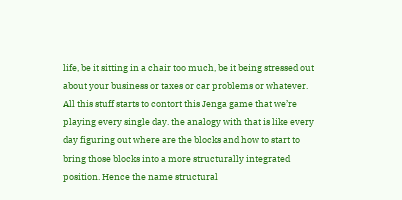life, be it sitting in a chair too much, be it being stressed out about your business or taxes or car problems or whatever. All this stuff starts to contort this Jenga game that we’re playing every single day. the analogy with that is like every day figuring out where are the blocks and how to start to bring those blocks into a more structurally integrated position. Hence the name structural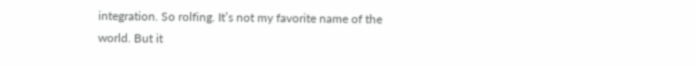integration. So rolfing. It’s not my favorite name of the world. But it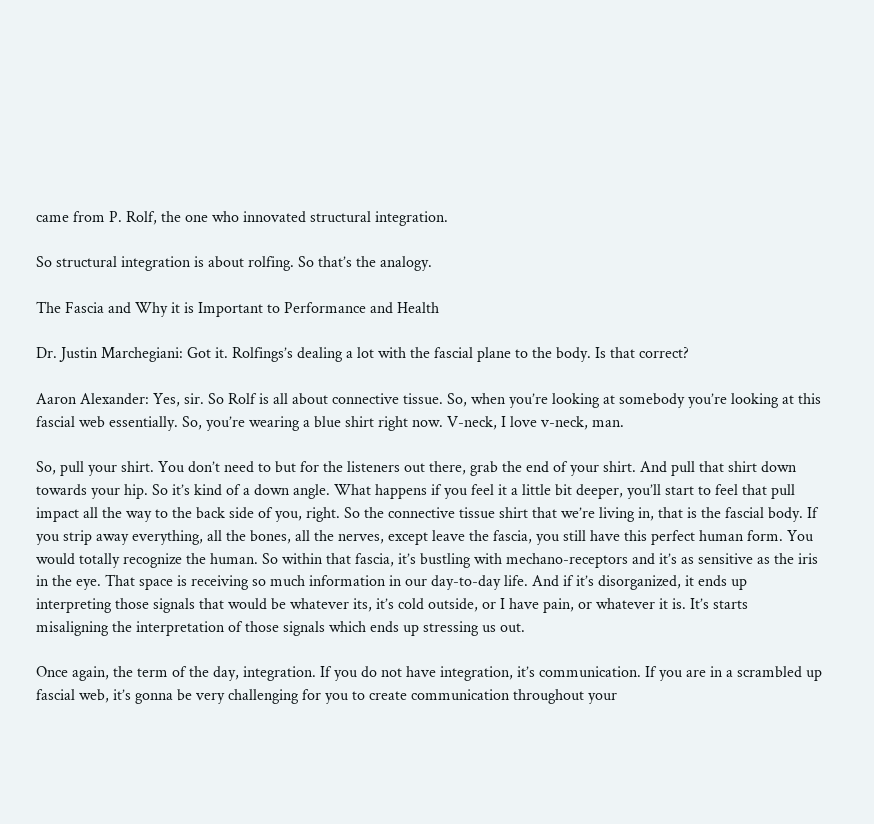came from P. Rolf, the one who innovated structural integration.

So structural integration is about rolfing. So that’s the analogy.

The Fascia and Why it is Important to Performance and Health

Dr. Justin Marchegiani: Got it. Rolfings’s dealing a lot with the fascial plane to the body. Is that correct?

Aaron Alexander: Yes, sir. So Rolf is all about connective tissue. So, when you’re looking at somebody you’re looking at this fascial web essentially. So, you’re wearing a blue shirt right now. V-neck, I love v-neck, man.

So, pull your shirt. You don’t need to but for the listeners out there, grab the end of your shirt. And pull that shirt down towards your hip. So it’s kind of a down angle. What happens if you feel it a little bit deeper, you’ll start to feel that pull impact all the way to the back side of you, right. So the connective tissue shirt that we’re living in, that is the fascial body. If you strip away everything, all the bones, all the nerves, except leave the fascia, you still have this perfect human form. You would totally recognize the human. So within that fascia, it’s bustling with mechano-receptors and it’s as sensitive as the iris in the eye. That space is receiving so much information in our day-to-day life. And if it’s disorganized, it ends up interpreting those signals that would be whatever its, it’s cold outside, or I have pain, or whatever it is. It’s starts misaligning the interpretation of those signals which ends up stressing us out.

Once again, the term of the day, integration. If you do not have integration, it’s communication. If you are in a scrambled up fascial web, it’s gonna be very challenging for you to create communication throughout your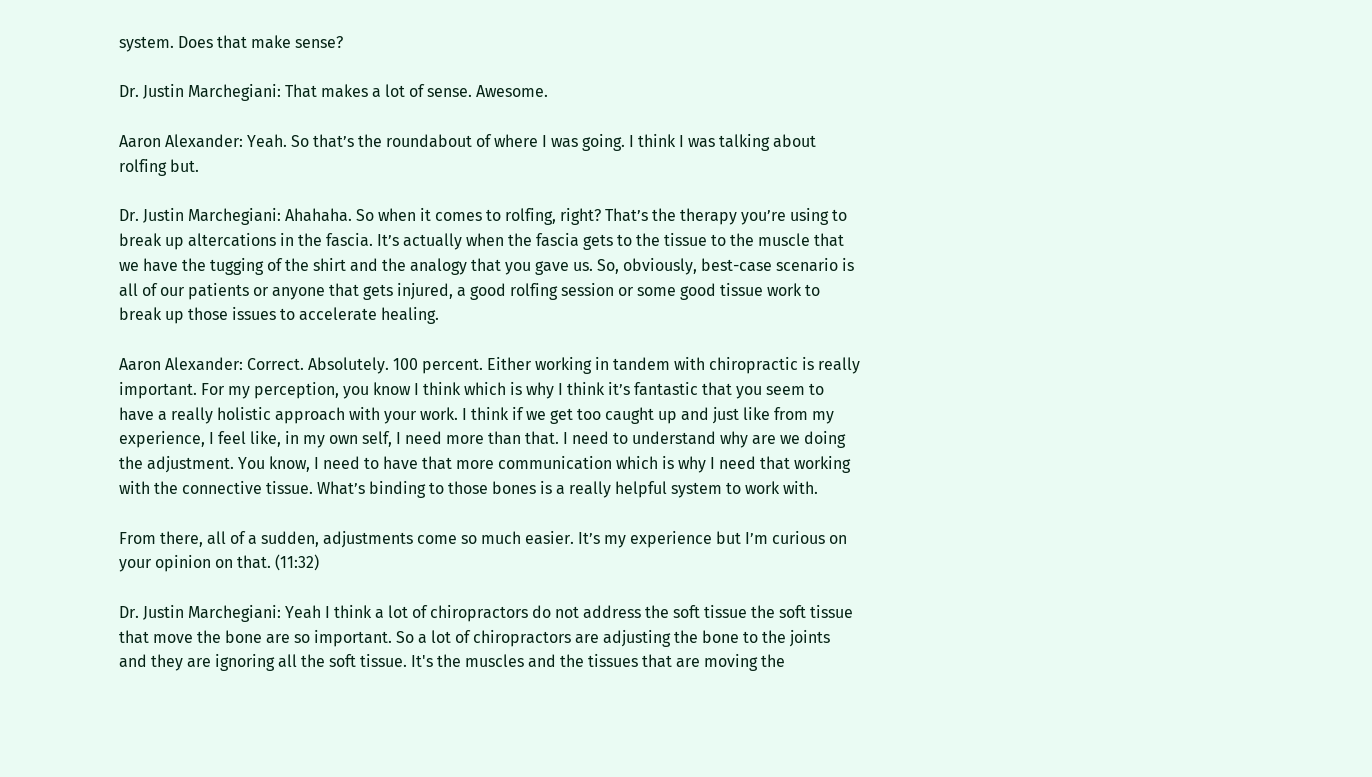system. Does that make sense?

Dr. Justin Marchegiani: That makes a lot of sense. Awesome.

Aaron Alexander: Yeah. So that’s the roundabout of where I was going. I think I was talking about rolfing but.

Dr. Justin Marchegiani: Ahahaha. So when it comes to rolfing, right? That’s the therapy you’re using to break up altercations in the fascia. It’s actually when the fascia gets to the tissue to the muscle that we have the tugging of the shirt and the analogy that you gave us. So, obviously, best-case scenario is all of our patients or anyone that gets injured, a good rolfing session or some good tissue work to break up those issues to accelerate healing.

Aaron Alexander: Correct. Absolutely. 100 percent. Either working in tandem with chiropractic is really important. For my perception, you know I think which is why I think it’s fantastic that you seem to have a really holistic approach with your work. I think if we get too caught up and just like from my experience, I feel like, in my own self, I need more than that. I need to understand why are we doing the adjustment. You know, I need to have that more communication which is why I need that working with the connective tissue. What’s binding to those bones is a really helpful system to work with.

From there, all of a sudden, adjustments come so much easier. It’s my experience but I’m curious on your opinion on that. (11:32)

Dr. Justin Marchegiani: Yeah I think a lot of chiropractors do not address the soft tissue the soft tissue that move the bone are so important. So a lot of chiropractors are adjusting the bone to the joints and they are ignoring all the soft tissue. It's the muscles and the tissues that are moving the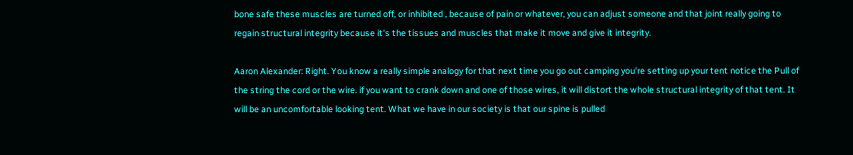bone safe these muscles are turned off, or inhibited , because of pain or whatever, you can adjust someone and that joint really going to regain structural integrity because it's the tissues and muscles that make it move and give it integrity.

Aaron Alexander: Right. You know a really simple analogy for that next time you go out camping you're setting up your tent notice the Pull of the string the cord or the wire. if you want to crank down and one of those wires, it will distort the whole structural integrity of that tent. It will be an uncomfortable looking tent. What we have in our society is that our spine is pulled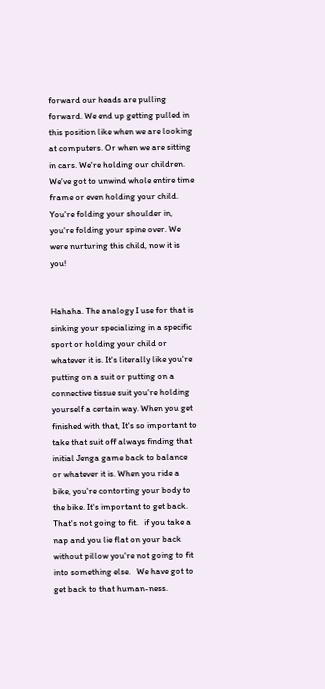forward our heads are pulling forward. We end up getting pulled in this position like when we are looking at computers. Or when we are sitting in cars. We're holding our children. We've got to unwind whole entire time frame or even holding your child. You're folding your shoulder in, you're folding your spine over. We were nurturing this child, now it is you!


Hahaha. The analogy I use for that is sinking your specializing in a specific sport or holding your child or whatever it is. It's literally like you're putting on a suit or putting on a connective tissue suit you're holding yourself a certain way. When you get finished with that, It's so important to take that suit off always finding that initial Jenga game back to balance or whatever it is. When you ride a bike, you're contorting your body to the bike. It's important to get back. That's not going to fit.   if you take a nap and you lie flat on your back without pillow you're not going to fit into something else.   We have got to get back to that human-ness.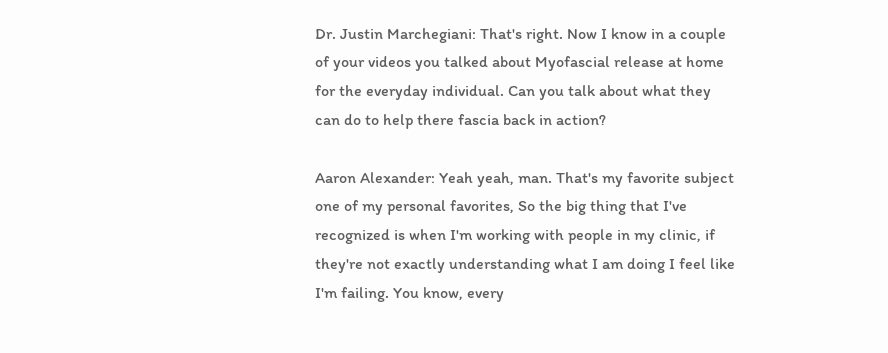Dr. Justin Marchegiani: That's right. Now I know in a couple of your videos you talked about Myofascial release at home for the everyday individual. Can you talk about what they can do to help there fascia back in action?

Aaron Alexander: Yeah yeah, man. That's my favorite subject one of my personal favorites, So the big thing that I've recognized is when I'm working with people in my clinic, if they're not exactly understanding what I am doing I feel like I'm failing. You know, every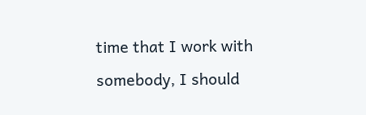time that I work with somebody, I should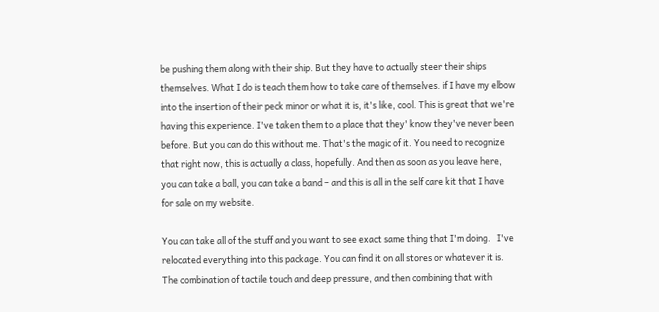be pushing them along with their ship. But they have to actually steer their ships themselves. What I do is teach them how to take care of themselves. if I have my elbow into the insertion of their peck minor or what it is, it's like, cool. This is great that we're having this experience. I've taken them to a place that they' know they've never been before. But you can do this without me. That's the magic of it. You need to recognize that right now, this is actually a class, hopefully. And then as soon as you leave here, you can take a ball, you can take a band – and this is all in the self care kit that I have for sale on my website.

You can take all of the stuff and you want to see exact same thing that I'm doing.   I've relocated everything into this package. You can find it on all stores or whatever it is. The combination of tactile touch and deep pressure, and then combining that with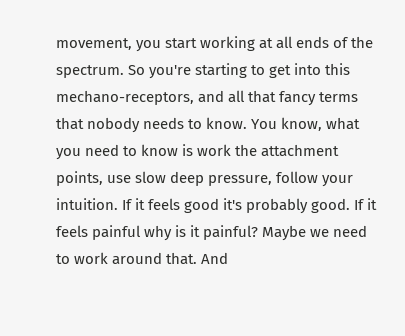movement, you start working at all ends of the spectrum. So you're starting to get into this mechano-receptors, and all that fancy terms that nobody needs to know. You know, what you need to know is work the attachment points, use slow deep pressure, follow your intuition. If it feels good it's probably good. If it feels painful why is it painful? Maybe we need to work around that. And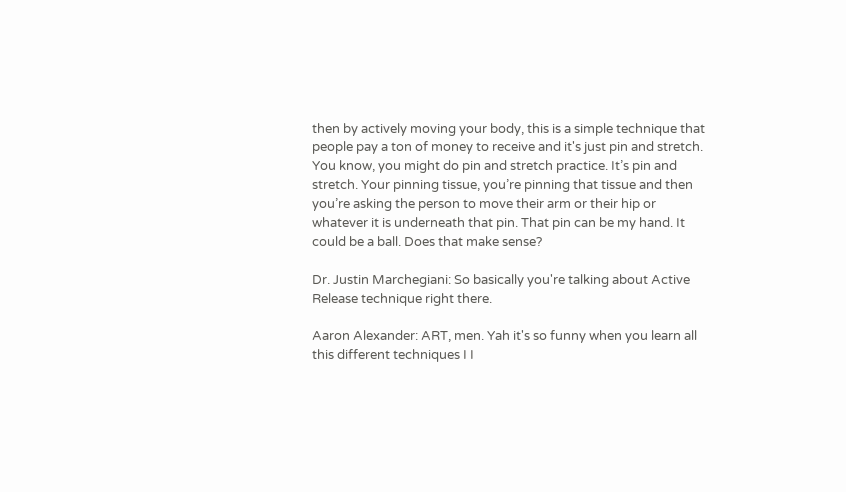then by actively moving your body, this is a simple technique that people pay a ton of money to receive and it's just pin and stretch. You know, you might do pin and stretch practice. It’s pin and stretch. Your pinning tissue, you’re pinning that tissue and then you’re asking the person to move their arm or their hip or whatever it is underneath that pin. That pin can be my hand. It could be a ball. Does that make sense?

Dr. Justin Marchegiani: So basically you're talking about Active Release technique right there.

Aaron Alexander: ART, men. Yah it's so funny when you learn all this different techniques I I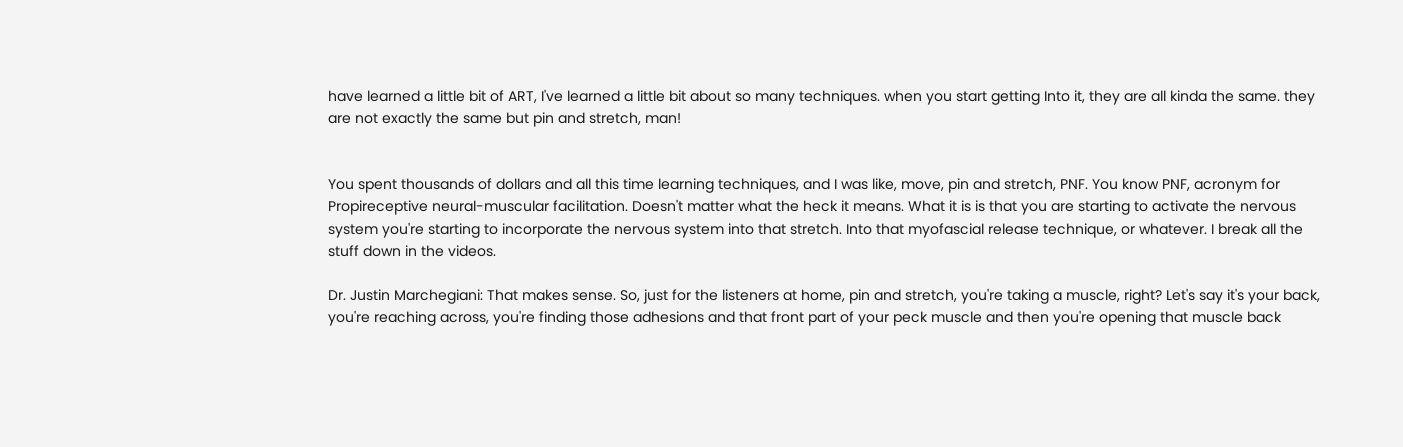have learned a little bit of ART, I've learned a little bit about so many techniques. when you start getting Into it, they are all kinda the same. they are not exactly the same but pin and stretch, man!


You spent thousands of dollars and all this time learning techniques, and I was like, move, pin and stretch, PNF. You know PNF, acronym for Propireceptive neural-muscular facilitation. Doesn't matter what the heck it means. What it is is that you are starting to activate the nervous system you're starting to incorporate the nervous system into that stretch. Into that myofascial release technique, or whatever. I break all the stuff down in the videos.

Dr. Justin Marchegiani: That makes sense. So, just for the listeners at home, pin and stretch, you're taking a muscle, right? Let's say it's your back, you're reaching across, you're finding those adhesions and that front part of your peck muscle and then you're opening that muscle back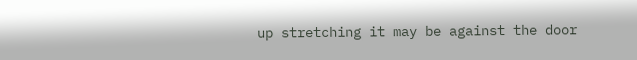up stretching it may be against the door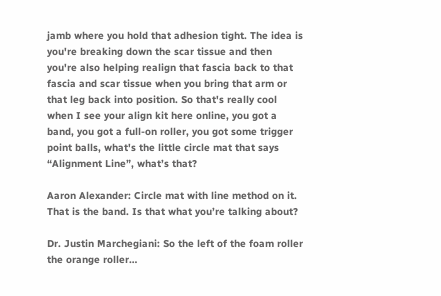jamb where you hold that adhesion tight. The idea is you're breaking down the scar tissue and then you're also helping realign that fascia back to that fascia and scar tissue when you bring that arm or that leg back into position. So that's really cool when I see your align kit here online, you got a band, you got a full-on roller, you got some trigger point balls, what's the little circle mat that says “Alignment Line”, what’s that?

Aaron Alexander: Circle mat with line method on it. That is the band. Is that what you’re talking about?

Dr. Justin Marchegiani: So the left of the foam roller the orange roller…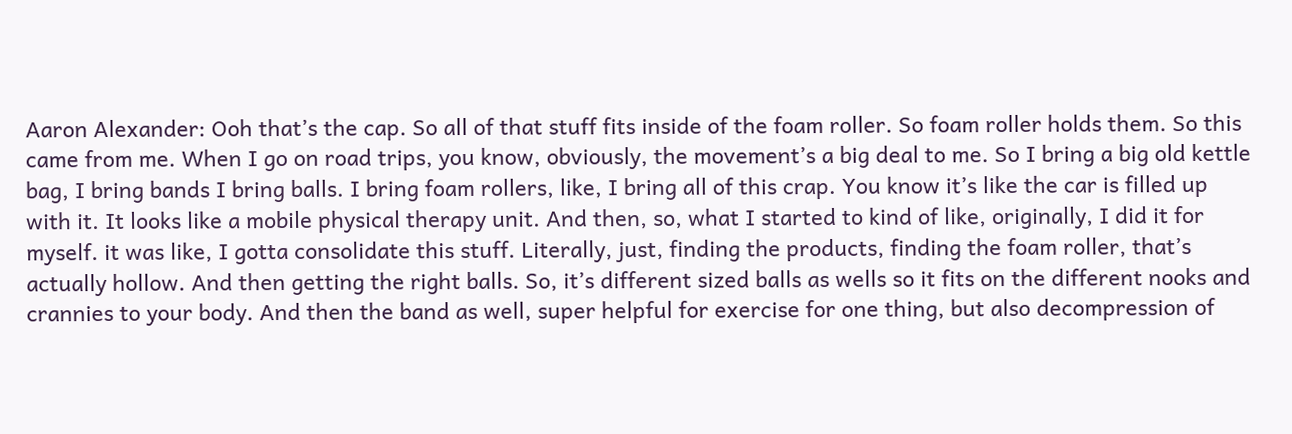Aaron Alexander: Ooh that’s the cap. So all of that stuff fits inside of the foam roller. So foam roller holds them. So this came from me. When I go on road trips, you know, obviously, the movement’s a big deal to me. So I bring a big old kettle bag, I bring bands I bring balls. I bring foam rollers, like, I bring all of this crap. You know it’s like the car is filled up with it. It looks like a mobile physical therapy unit. And then, so, what I started to kind of like, originally, I did it for myself. it was like, I gotta consolidate this stuff. Literally, just, finding the products, finding the foam roller, that’s actually hollow. And then getting the right balls. So, it’s different sized balls as wells so it fits on the different nooks and crannies to your body. And then the band as well, super helpful for exercise for one thing, but also decompression of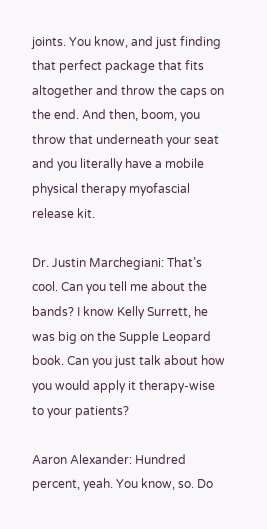joints. You know, and just finding that perfect package that fits altogether and throw the caps on the end. And then, boom, you throw that underneath your seat and you literally have a mobile physical therapy myofascial release kit.

Dr. Justin Marchegiani: That’s cool. Can you tell me about the bands? I know Kelly Surrett, he was big on the Supple Leopard book. Can you just talk about how you would apply it therapy-wise to your patients?

Aaron Alexander: Hundred percent, yeah. You know, so. Do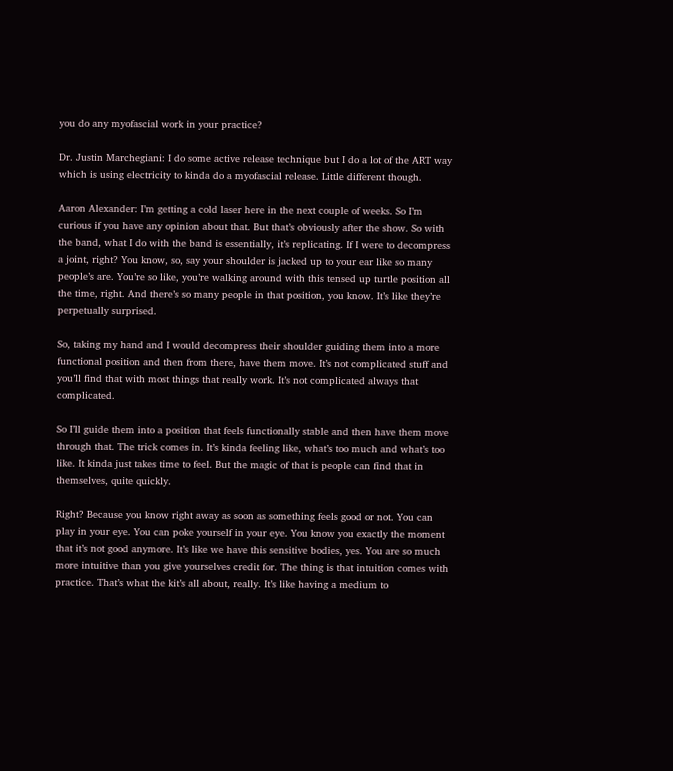you do any myofascial work in your practice?

Dr. Justin Marchegiani: I do some active release technique but I do a lot of the ART way which is using electricity to kinda do a myofascial release. Little different though.

Aaron Alexander: I’m getting a cold laser here in the next couple of weeks. So I’m curious if you have any opinion about that. But that’s obviously after the show. So with the band, what I do with the band is essentially, it’s replicating. If I were to decompress a joint, right? You know, so, say your shoulder is jacked up to your ear like so many people’s are. You’re so like, you’re walking around with this tensed up turtle position all the time, right. And there’s so many people in that position, you know. It’s like they’re perpetually surprised.

So, taking my hand and I would decompress their shoulder guiding them into a more functional position and then from there, have them move. It’s not complicated stuff and you’ll find that with most things that really work. It’s not complicated always that complicated.

So I’ll guide them into a position that feels functionally stable and then have them move through that. The trick comes in. It’s kinda feeling like, what’s too much and what’s too like. It kinda just takes time to feel. But the magic of that is people can find that in themselves, quite quickly.

Right? Because you know right away as soon as something feels good or not. You can play in your eye. You can poke yourself in your eye. You know you exactly the moment that it’s not good anymore. It’s like we have this sensitive bodies, yes. You are so much more intuitive than you give yourselves credit for. The thing is that intuition comes with practice. That’s what the kit’s all about, really. It’s like having a medium to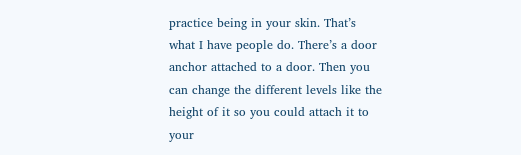practice being in your skin. That’s what I have people do. There’s a door anchor attached to a door. Then you can change the different levels like the height of it so you could attach it to your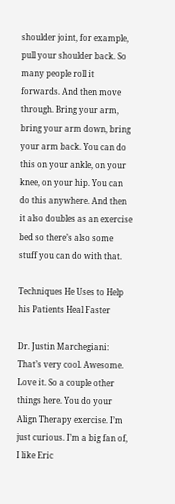shoulder joint, for example, pull your shoulder back. So many people roll it forwards. And then move through. Bring your arm, bring your arm down, bring your arm back. You can do this on your ankle, on your knee, on your hip. You can do this anywhere. And then it also doubles as an exercise bed so there’s also some stuff you can do with that.

Techniques He Uses to Help his Patients Heal Faster

Dr. Justin Marchegiani: That’s very cool. Awesome. Love it. So a couple other things here. You do your Align Therapy exercise. I’m just curious. I’m a big fan of, I like Eric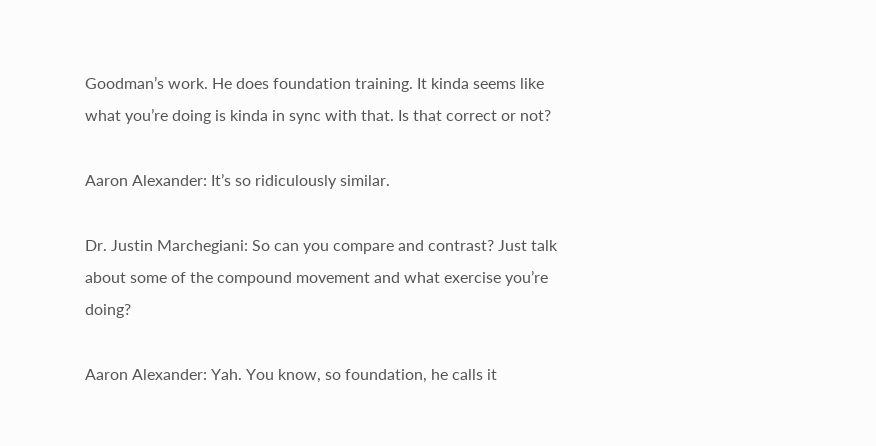Goodman’s work. He does foundation training. It kinda seems like what you’re doing is kinda in sync with that. Is that correct or not?

Aaron Alexander: It’s so ridiculously similar.

Dr. Justin Marchegiani: So can you compare and contrast? Just talk about some of the compound movement and what exercise you’re doing?

Aaron Alexander: Yah. You know, so foundation, he calls it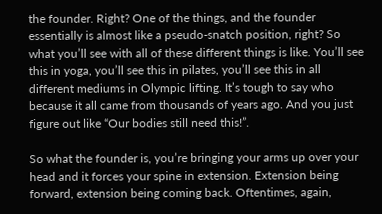the founder. Right? One of the things, and the founder essentially is almost like a pseudo-snatch position, right? So what you’ll see with all of these different things is like. You’ll see this in yoga, you’ll see this in pilates, you’ll see this in all different mediums in Olympic lifting. It’s tough to say who because it all came from thousands of years ago. And you just figure out like “Our bodies still need this!”.

So what the founder is, you’re bringing your arms up over your head and it forces your spine in extension. Extension being forward, extension being coming back. Oftentimes, again,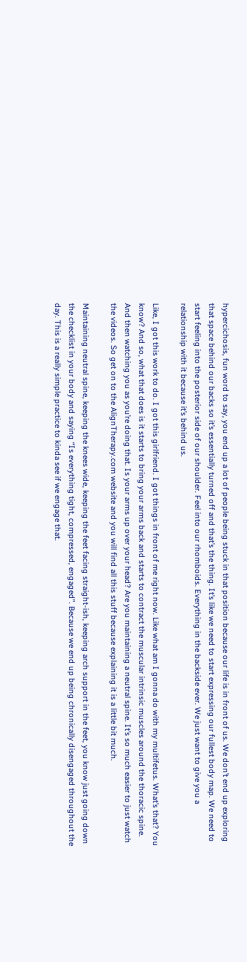hypercichosis, fun word to say, you end up a lot of people being stuck in that position because our life is in front of us. We don’t end up exploring that space behind our backs so it’s essentially turned off and that’s the thing. It’s like we need to start expressing our fullest body map. We need to start feeling into the posterior side of our shoulder. Feel into our rhomboids. Everything in the backside ever. We just want to give you a relationship with it because it’s behind us.

Like, I got this work to do. I got this girlfriend. I got things in front of me right now. Like what am I gonna do with my multifetus. What’s that? You know? And so, what that does is it starts to bring your arms back and starts to contract the muscular intrinsic muscles around the thoracic spine. And then watching you as you’re doing that. Is your arms up over your head? Are you maintaining a neutral spine. It’s so much easier to just watch the videos. So get on to the AlignTherapy.com website and you will find all this stuff because explaining it is a little bit much.

Maintaining neutral spine, keeping the knees wide, keeping the feet facing straight-ish, keeping arch support in the feet, you know just going down the checklist in your body and saying “Is everything tight, compressed, engaged”. Because we end up being chronically disengaged throughout the day. This is a really simple practice to kinda see if we engage that.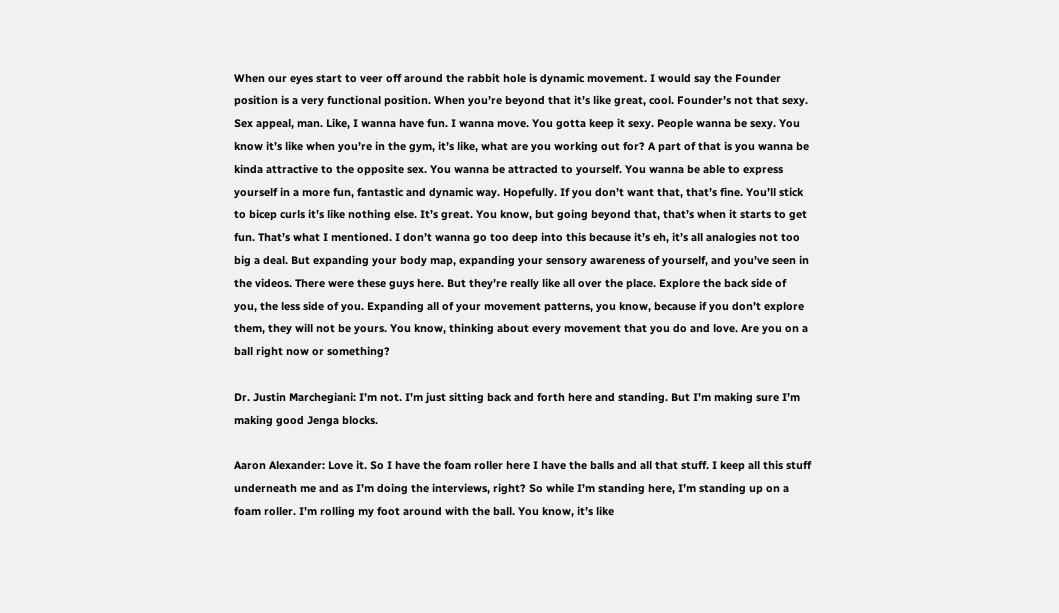When our eyes start to veer off around the rabbit hole is dynamic movement. I would say the Founder position is a very functional position. When you’re beyond that it’s like great, cool. Founder’s not that sexy. Sex appeal, man. Like, I wanna have fun. I wanna move. You gotta keep it sexy. People wanna be sexy. You know it’s like when you’re in the gym, it’s like, what are you working out for? A part of that is you wanna be kinda attractive to the opposite sex. You wanna be attracted to yourself. You wanna be able to express yourself in a more fun, fantastic and dynamic way. Hopefully. If you don’t want that, that’s fine. You’ll stick to bicep curls it’s like nothing else. It’s great. You know, but going beyond that, that’s when it starts to get fun. That’s what I mentioned. I don’t wanna go too deep into this because it’s eh, it’s all analogies not too big a deal. But expanding your body map, expanding your sensory awareness of yourself, and you’ve seen in the videos. There were these guys here. But they’re really like all over the place. Explore the back side of you, the less side of you. Expanding all of your movement patterns, you know, because if you don’t explore them, they will not be yours. You know, thinking about every movement that you do and love. Are you on a ball right now or something?

Dr. Justin Marchegiani: I’m not. I’m just sitting back and forth here and standing. But I’m making sure I’m making good Jenga blocks.

Aaron Alexander: Love it. So I have the foam roller here I have the balls and all that stuff. I keep all this stuff underneath me and as I’m doing the interviews, right? So while I’m standing here, I’m standing up on a foam roller. I’m rolling my foot around with the ball. You know, it’s like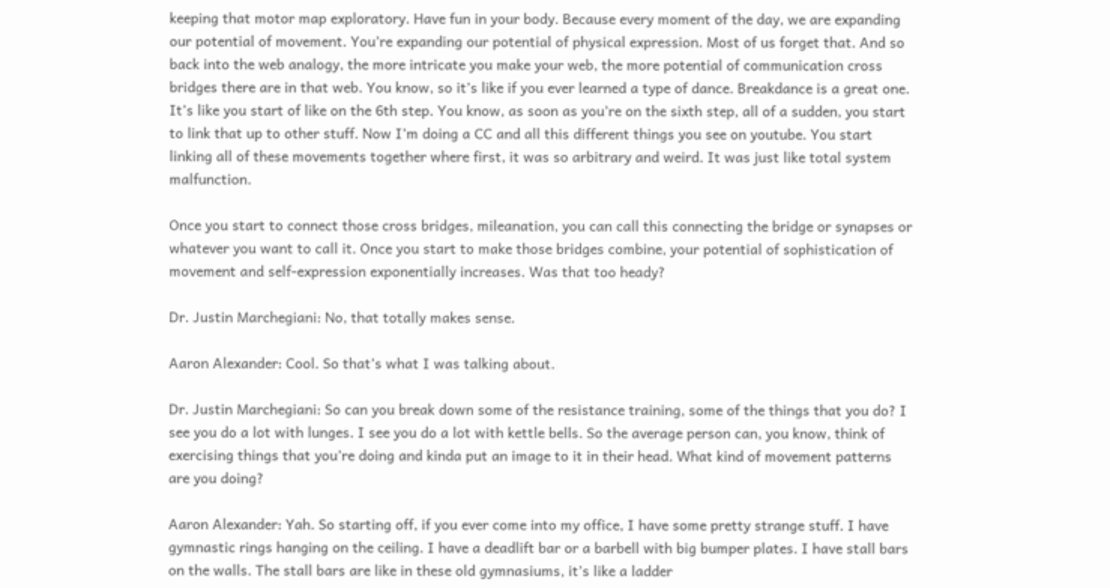keeping that motor map exploratory. Have fun in your body. Because every moment of the day, we are expanding our potential of movement. You’re expanding our potential of physical expression. Most of us forget that. And so back into the web analogy, the more intricate you make your web, the more potential of communication cross bridges there are in that web. You know, so it’s like if you ever learned a type of dance. Breakdance is a great one. It’s like you start of like on the 6th step. You know, as soon as you’re on the sixth step, all of a sudden, you start to link that up to other stuff. Now I’m doing a CC and all this different things you see on youtube. You start linking all of these movements together where first, it was so arbitrary and weird. It was just like total system malfunction.

Once you start to connect those cross bridges, mileanation, you can call this connecting the bridge or synapses or whatever you want to call it. Once you start to make those bridges combine, your potential of sophistication of movement and self-expression exponentially increases. Was that too heady?

Dr. Justin Marchegiani: No, that totally makes sense.

Aaron Alexander: Cool. So that’s what I was talking about.

Dr. Justin Marchegiani: So can you break down some of the resistance training, some of the things that you do? I see you do a lot with lunges. I see you do a lot with kettle bells. So the average person can, you know, think of exercising things that you’re doing and kinda put an image to it in their head. What kind of movement patterns are you doing?

Aaron Alexander: Yah. So starting off, if you ever come into my office, I have some pretty strange stuff. I have gymnastic rings hanging on the ceiling. I have a deadlift bar or a barbell with big bumper plates. I have stall bars on the walls. The stall bars are like in these old gymnasiums, it’s like a ladder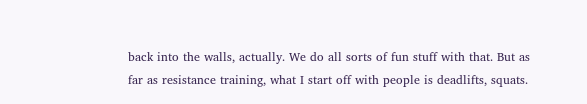back into the walls, actually. We do all sorts of fun stuff with that. But as far as resistance training, what I start off with people is deadlifts, squats.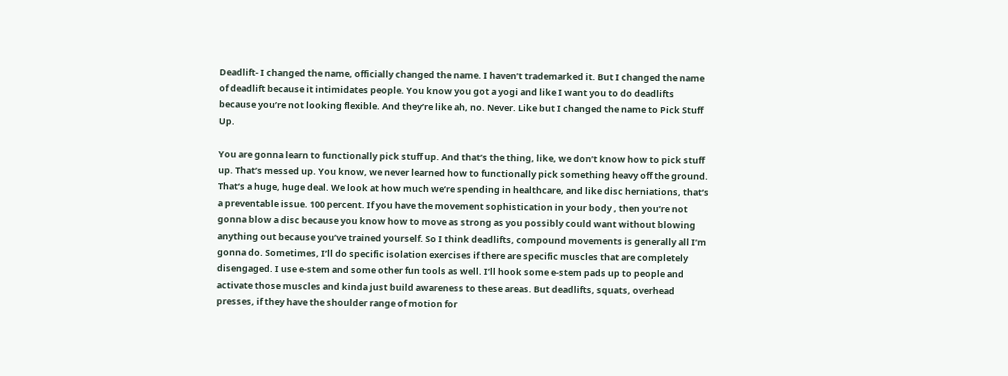Deadlift- I changed the name, officially changed the name. I haven’t trademarked it. But I changed the name of deadlift because it intimidates people. You know you got a yogi and like I want you to do deadlifts because you’re not looking flexible. And they’re like ah, no. Never. Like but I changed the name to Pick Stuff Up.

You are gonna learn to functionally pick stuff up. And that’s the thing, like, we don’t know how to pick stuff up. That’s messed up. You know, we never learned how to functionally pick something heavy off the ground. That’s a huge, huge deal. We look at how much we’re spending in healthcare, and like disc herniations, that’s a preventable issue. 100 percent. If you have the movement sophistication in your body , then you’re not gonna blow a disc because you know how to move as strong as you possibly could want without blowing anything out because you’ve trained yourself. So I think deadlifts, compound movements is generally all I’m gonna do. Sometimes, I’ll do specific isolation exercises if there are specific muscles that are completely disengaged. I use e-stem and some other fun tools as well. I’ll hook some e-stem pads up to people and activate those muscles and kinda just build awareness to these areas. But deadlifts, squats, overhead presses, if they have the shoulder range of motion for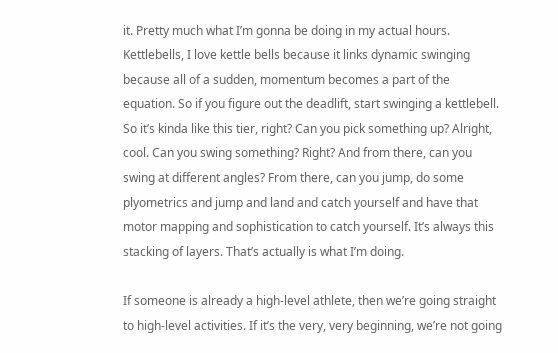it. Pretty much what I’m gonna be doing in my actual hours. Kettlebells, I love kettle bells because it links dynamic swinging because all of a sudden, momentum becomes a part of the equation. So if you figure out the deadlift, start swinging a kettlebell. So it’s kinda like this tier, right? Can you pick something up? Alright, cool. Can you swing something? Right? And from there, can you swing at different angles? From there, can you jump, do some plyometrics and jump and land and catch yourself and have that motor mapping and sophistication to catch yourself. It’s always this stacking of layers. That’s actually is what I’m doing.

If someone is already a high-level athlete, then we’re going straight to high-level activities. If it’s the very, very beginning, we’re not going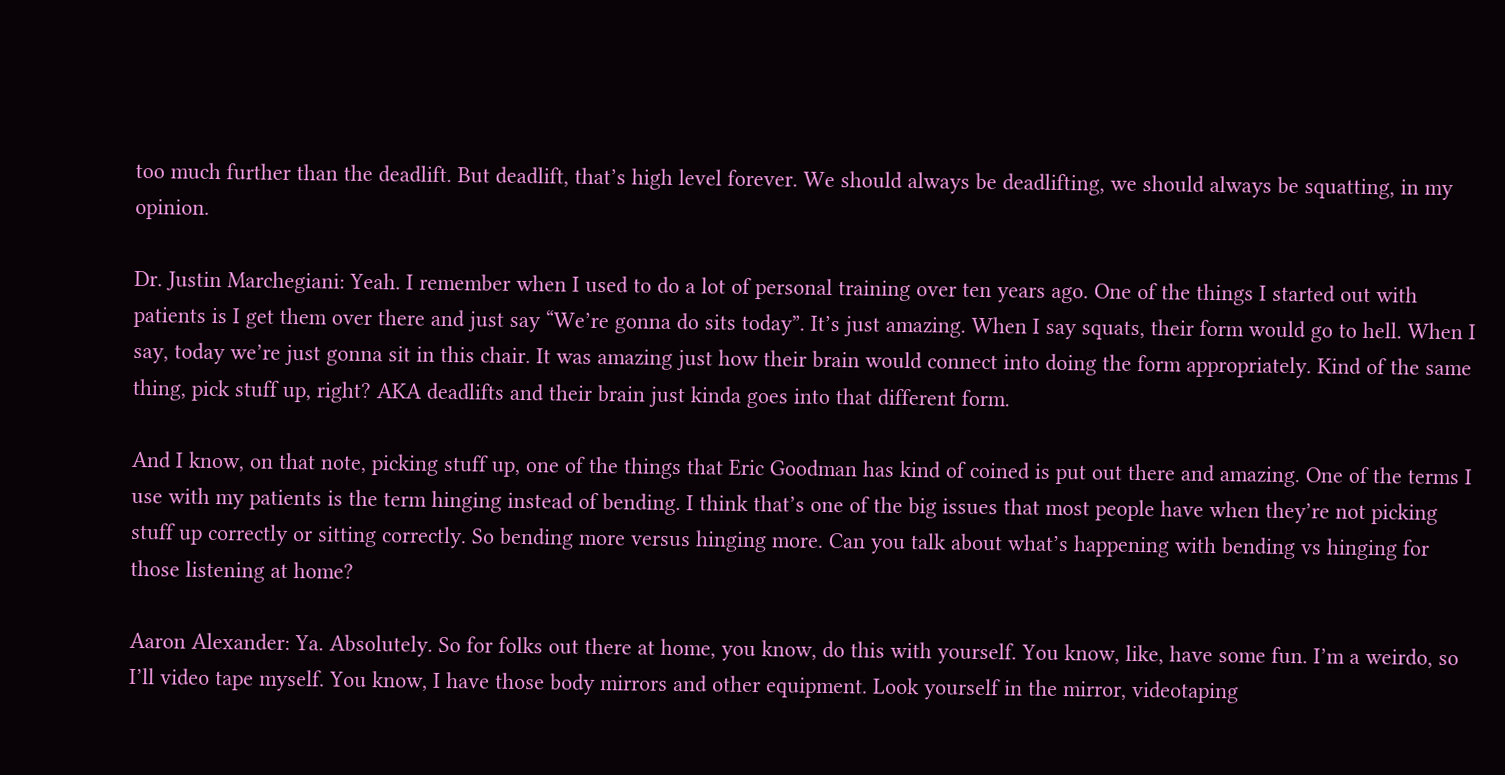too much further than the deadlift. But deadlift, that’s high level forever. We should always be deadlifting, we should always be squatting, in my opinion.

Dr. Justin Marchegiani: Yeah. I remember when I used to do a lot of personal training over ten years ago. One of the things I started out with patients is I get them over there and just say “We’re gonna do sits today”. It’s just amazing. When I say squats, their form would go to hell. When I say, today we’re just gonna sit in this chair. It was amazing just how their brain would connect into doing the form appropriately. Kind of the same thing, pick stuff up, right? AKA deadlifts and their brain just kinda goes into that different form.

And I know, on that note, picking stuff up, one of the things that Eric Goodman has kind of coined is put out there and amazing. One of the terms I use with my patients is the term hinging instead of bending. I think that’s one of the big issues that most people have when they’re not picking stuff up correctly or sitting correctly. So bending more versus hinging more. Can you talk about what’s happening with bending vs hinging for those listening at home?

Aaron Alexander: Ya. Absolutely. So for folks out there at home, you know, do this with yourself. You know, like, have some fun. I’m a weirdo, so I’ll video tape myself. You know, I have those body mirrors and other equipment. Look yourself in the mirror, videotaping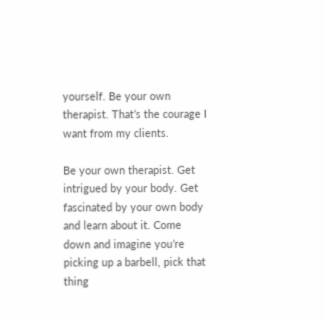yourself. Be your own therapist. That’s the courage I want from my clients.

Be your own therapist. Get intrigued by your body. Get fascinated by your own body and learn about it. Come down and imagine you’re picking up a barbell, pick that thing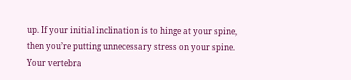up. If your initial inclination is to hinge at your spine, then you’re putting unnecessary stress on your spine. Your vertebra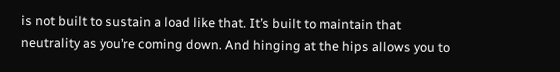is not built to sustain a load like that. It’s built to maintain that neutrality as you’re coming down. And hinging at the hips allows you to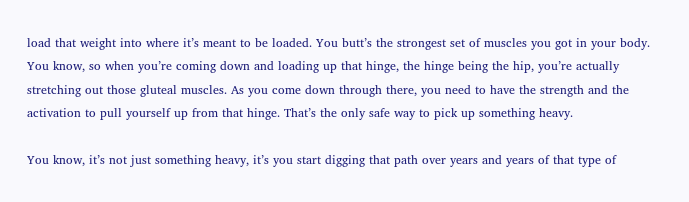load that weight into where it’s meant to be loaded. You butt’s the strongest set of muscles you got in your body. You know, so when you’re coming down and loading up that hinge, the hinge being the hip, you’re actually stretching out those gluteal muscles. As you come down through there, you need to have the strength and the activation to pull yourself up from that hinge. That’s the only safe way to pick up something heavy.

You know, it’s not just something heavy, it’s you start digging that path over years and years of that type of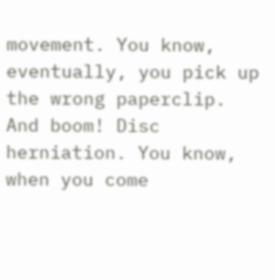movement. You know, eventually, you pick up the wrong paperclip. And boom! Disc herniation. You know, when you come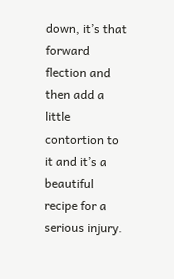down, it’s that forward flection and then add a little contortion to it and it’s a beautiful recipe for a serious injury.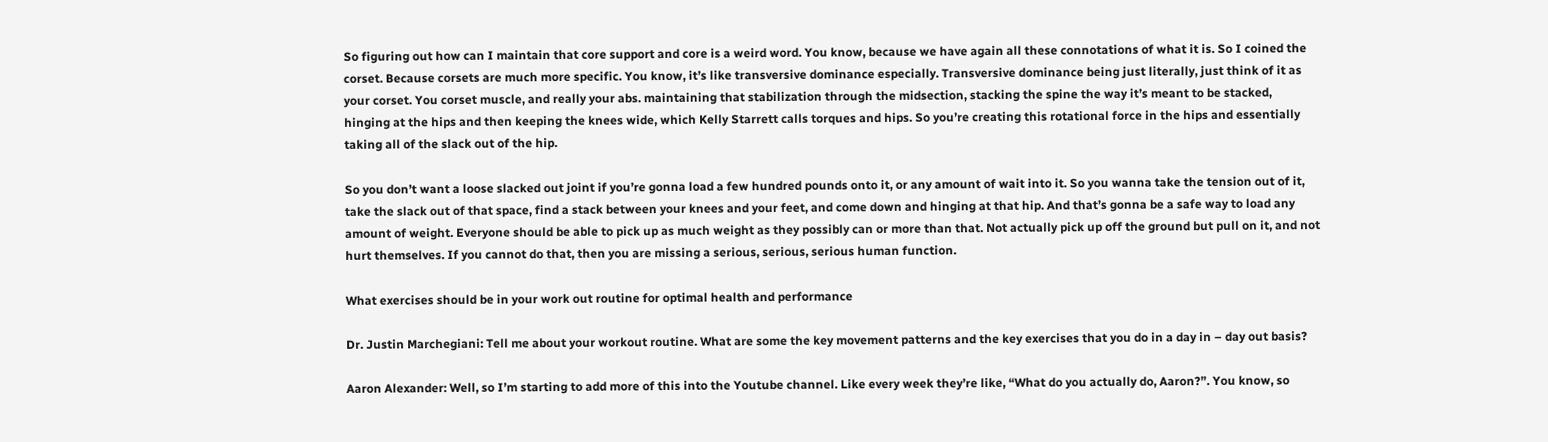So figuring out how can I maintain that core support and core is a weird word. You know, because we have again all these connotations of what it is. So I coined the corset. Because corsets are much more specific. You know, it’s like transversive dominance especially. Transversive dominance being just literally, just think of it as your corset. You corset muscle, and really your abs. maintaining that stabilization through the midsection, stacking the spine the way it’s meant to be stacked, hinging at the hips and then keeping the knees wide, which Kelly Starrett calls torques and hips. So you’re creating this rotational force in the hips and essentially taking all of the slack out of the hip.

So you don’t want a loose slacked out joint if you’re gonna load a few hundred pounds onto it, or any amount of wait into it. So you wanna take the tension out of it, take the slack out of that space, find a stack between your knees and your feet, and come down and hinging at that hip. And that’s gonna be a safe way to load any amount of weight. Everyone should be able to pick up as much weight as they possibly can or more than that. Not actually pick up off the ground but pull on it, and not hurt themselves. If you cannot do that, then you are missing a serious, serious, serious human function.

What exercises should be in your work out routine for optimal health and performance

Dr. Justin Marchegiani: Tell me about your workout routine. What are some the key movement patterns and the key exercises that you do in a day in – day out basis?

Aaron Alexander: Well, so I’m starting to add more of this into the Youtube channel. Like every week they’re like, “What do you actually do, Aaron?”. You know, so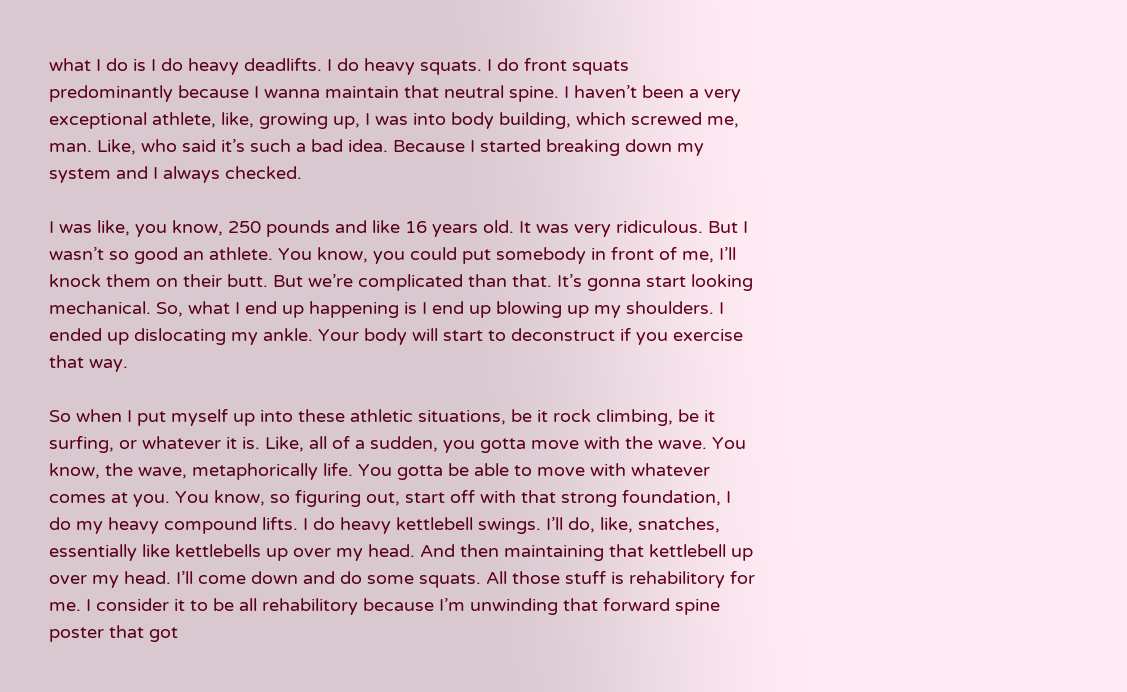what I do is I do heavy deadlifts. I do heavy squats. I do front squats predominantly because I wanna maintain that neutral spine. I haven’t been a very exceptional athlete, like, growing up, I was into body building, which screwed me, man. Like, who said it’s such a bad idea. Because I started breaking down my system and I always checked.

I was like, you know, 250 pounds and like 16 years old. It was very ridiculous. But I wasn’t so good an athlete. You know, you could put somebody in front of me, I’ll knock them on their butt. But we’re complicated than that. It’s gonna start looking mechanical. So, what I end up happening is I end up blowing up my shoulders. I ended up dislocating my ankle. Your body will start to deconstruct if you exercise that way.

So when I put myself up into these athletic situations, be it rock climbing, be it surfing, or whatever it is. Like, all of a sudden, you gotta move with the wave. You know, the wave, metaphorically life. You gotta be able to move with whatever comes at you. You know, so figuring out, start off with that strong foundation, I do my heavy compound lifts. I do heavy kettlebell swings. I’ll do, like, snatches, essentially like kettlebells up over my head. And then maintaining that kettlebell up over my head. I’ll come down and do some squats. All those stuff is rehabilitory for me. I consider it to be all rehabilitory because I’m unwinding that forward spine poster that got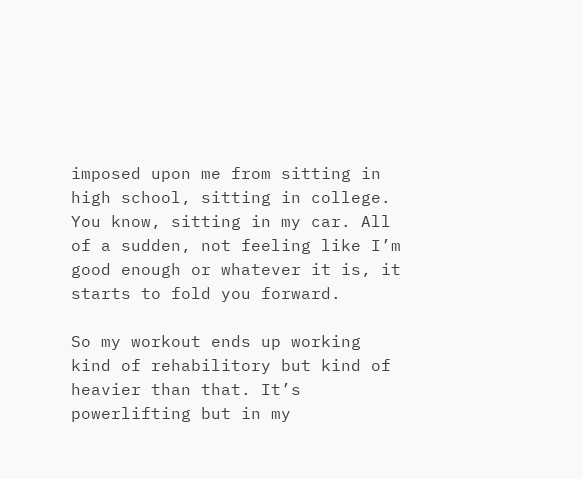imposed upon me from sitting in high school, sitting in college. You know, sitting in my car. All of a sudden, not feeling like I’m good enough or whatever it is, it starts to fold you forward.

So my workout ends up working kind of rehabilitory but kind of heavier than that. It’s powerlifting but in my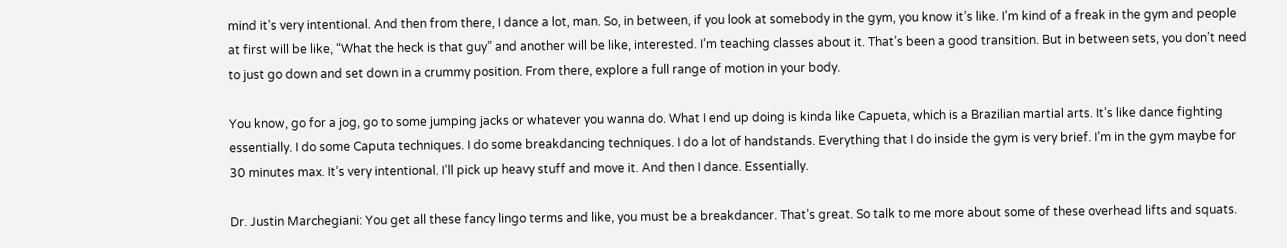mind it’s very intentional. And then from there, I dance a lot, man. So, in between, if you look at somebody in the gym, you know it’s like. I’m kind of a freak in the gym and people at first will be like, “What the heck is that guy” and another will be like, interested. I’m teaching classes about it. That’s been a good transition. But in between sets, you don’t need to just go down and set down in a crummy position. From there, explore a full range of motion in your body.

You know, go for a jog, go to some jumping jacks or whatever you wanna do. What I end up doing is kinda like Capueta, which is a Brazilian martial arts. It’s like dance fighting essentially. I do some Caputa techniques. I do some breakdancing techniques. I do a lot of handstands. Everything that I do inside the gym is very brief. I’m in the gym maybe for 30 minutes max. It’s very intentional. I’ll pick up heavy stuff and move it. And then I dance. Essentially.

Dr. Justin Marchegiani: You get all these fancy lingo terms and like, you must be a breakdancer. That’s great. So talk to me more about some of these overhead lifts and squats.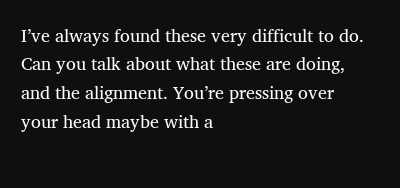I’ve always found these very difficult to do. Can you talk about what these are doing, and the alignment. You’re pressing over your head maybe with a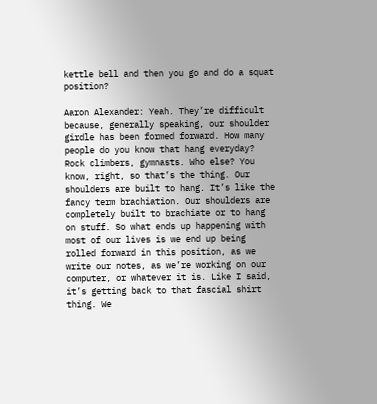kettle bell and then you go and do a squat position?

Aaron Alexander: Yeah. They’re difficult because, generally speaking, our shoulder girdle has been formed forward. How many people do you know that hang everyday? Rock climbers, gymnasts. Who else? You know, right, so that’s the thing. Our shoulders are built to hang. It’s like the fancy term brachiation. Our shoulders are completely built to brachiate or to hang on stuff. So what ends up happening with most of our lives is we end up being rolled forward in this position, as we write our notes, as we’re working on our computer, or whatever it is. Like I said, it’s getting back to that fascial shirt thing. We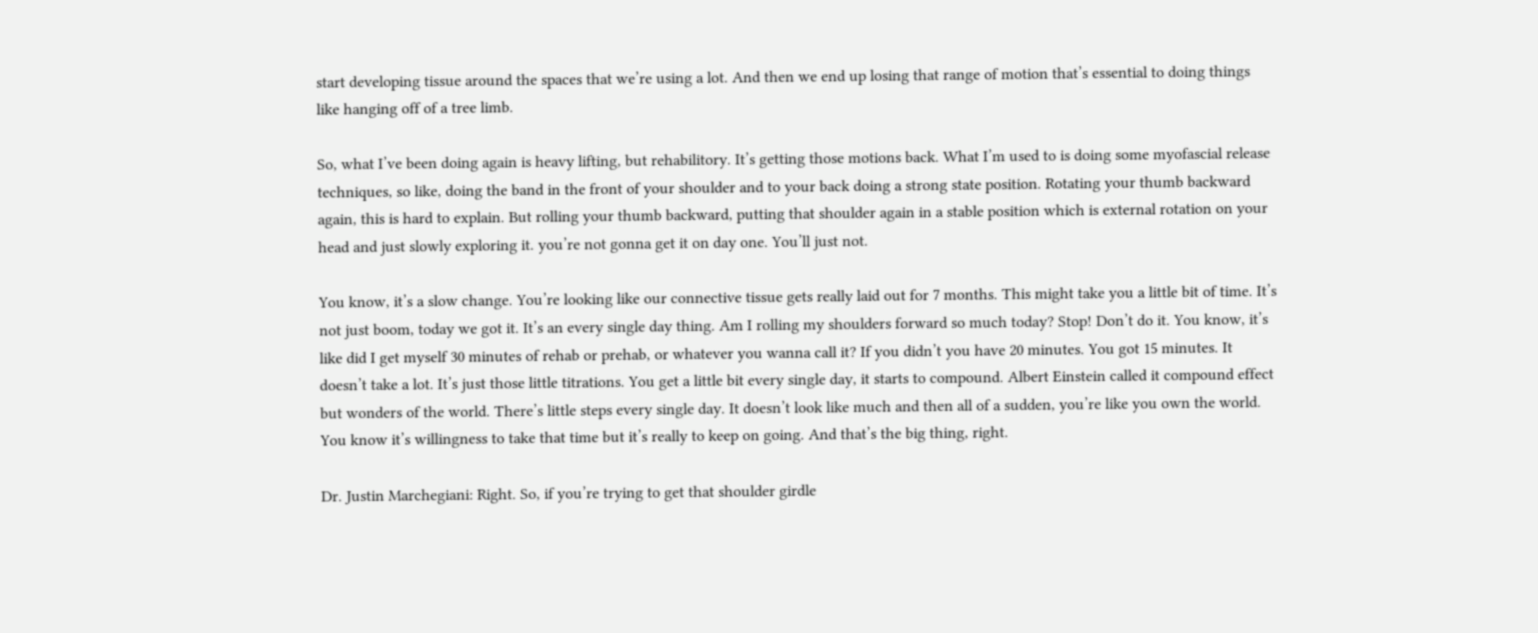start developing tissue around the spaces that we’re using a lot. And then we end up losing that range of motion that’s essential to doing things like hanging off of a tree limb.

So, what I’ve been doing again is heavy lifting, but rehabilitory. It’s getting those motions back. What I’m used to is doing some myofascial release techniques, so like, doing the band in the front of your shoulder and to your back doing a strong state position. Rotating your thumb backward again, this is hard to explain. But rolling your thumb backward, putting that shoulder again in a stable position which is external rotation on your head and just slowly exploring it. you’re not gonna get it on day one. You’ll just not.

You know, it’s a slow change. You’re looking like our connective tissue gets really laid out for 7 months. This might take you a little bit of time. It’s not just boom, today we got it. It’s an every single day thing. Am I rolling my shoulders forward so much today? Stop! Don’t do it. You know, it’s like did I get myself 30 minutes of rehab or prehab, or whatever you wanna call it? If you didn’t you have 20 minutes. You got 15 minutes. It doesn’t take a lot. It’s just those little titrations. You get a little bit every single day, it starts to compound. Albert Einstein called it compound effect but wonders of the world. There’s little steps every single day. It doesn’t look like much and then all of a sudden, you’re like you own the world. You know it’s willingness to take that time but it’s really to keep on going. And that’s the big thing, right.

Dr. Justin Marchegiani: Right. So, if you’re trying to get that shoulder girdle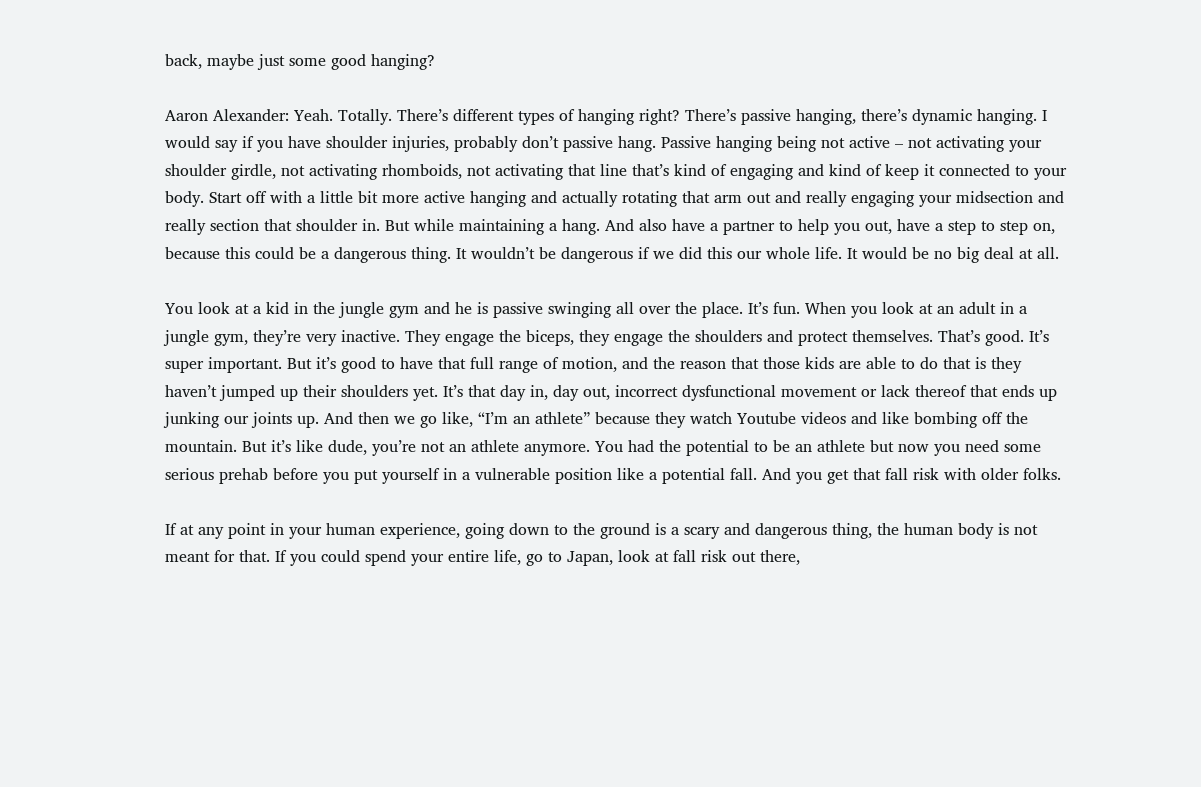back, maybe just some good hanging?

Aaron Alexander: Yeah. Totally. There’s different types of hanging right? There’s passive hanging, there’s dynamic hanging. I would say if you have shoulder injuries, probably don’t passive hang. Passive hanging being not active – not activating your shoulder girdle, not activating rhomboids, not activating that line that’s kind of engaging and kind of keep it connected to your body. Start off with a little bit more active hanging and actually rotating that arm out and really engaging your midsection and really section that shoulder in. But while maintaining a hang. And also have a partner to help you out, have a step to step on, because this could be a dangerous thing. It wouldn’t be dangerous if we did this our whole life. It would be no big deal at all.

You look at a kid in the jungle gym and he is passive swinging all over the place. It’s fun. When you look at an adult in a jungle gym, they’re very inactive. They engage the biceps, they engage the shoulders and protect themselves. That’s good. It’s super important. But it’s good to have that full range of motion, and the reason that those kids are able to do that is they haven’t jumped up their shoulders yet. It’s that day in, day out, incorrect dysfunctional movement or lack thereof that ends up junking our joints up. And then we go like, “I’m an athlete” because they watch Youtube videos and like bombing off the mountain. But it’s like dude, you’re not an athlete anymore. You had the potential to be an athlete but now you need some serious prehab before you put yourself in a vulnerable position like a potential fall. And you get that fall risk with older folks.

If at any point in your human experience, going down to the ground is a scary and dangerous thing, the human body is not meant for that. If you could spend your entire life, go to Japan, look at fall risk out there,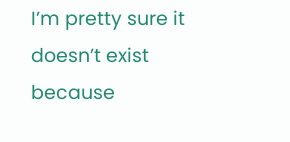I’m pretty sure it doesn’t exist because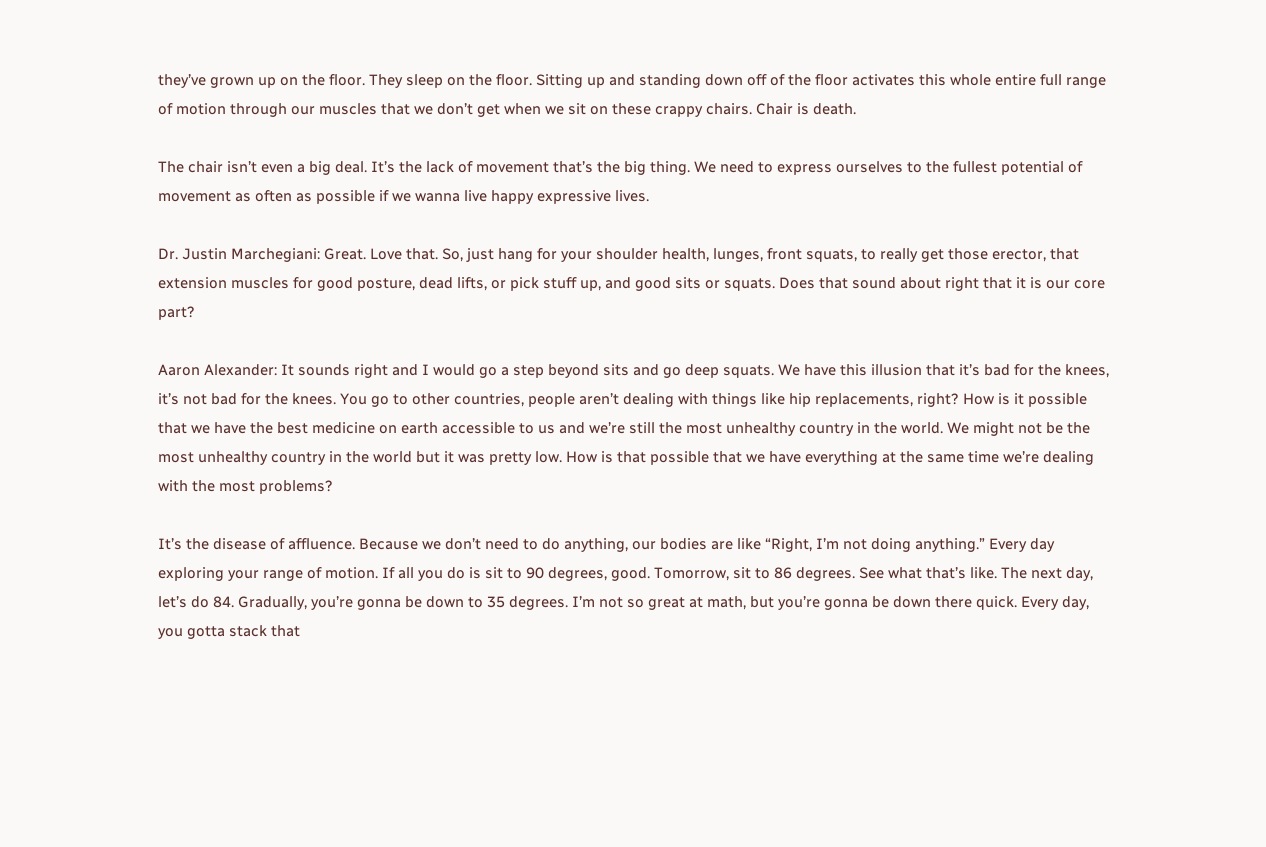they’ve grown up on the floor. They sleep on the floor. Sitting up and standing down off of the floor activates this whole entire full range of motion through our muscles that we don’t get when we sit on these crappy chairs. Chair is death.

The chair isn’t even a big deal. It’s the lack of movement that’s the big thing. We need to express ourselves to the fullest potential of movement as often as possible if we wanna live happy expressive lives.

Dr. Justin Marchegiani: Great. Love that. So, just hang for your shoulder health, lunges, front squats, to really get those erector, that extension muscles for good posture, dead lifts, or pick stuff up, and good sits or squats. Does that sound about right that it is our core part?

Aaron Alexander: It sounds right and I would go a step beyond sits and go deep squats. We have this illusion that it’s bad for the knees, it’s not bad for the knees. You go to other countries, people aren’t dealing with things like hip replacements, right? How is it possible that we have the best medicine on earth accessible to us and we’re still the most unhealthy country in the world. We might not be the most unhealthy country in the world but it was pretty low. How is that possible that we have everything at the same time we’re dealing with the most problems?

It’s the disease of affluence. Because we don’t need to do anything, our bodies are like “Right, I’m not doing anything.” Every day exploring your range of motion. If all you do is sit to 90 degrees, good. Tomorrow, sit to 86 degrees. See what that’s like. The next day, let’s do 84. Gradually, you’re gonna be down to 35 degrees. I’m not so great at math, but you’re gonna be down there quick. Every day, you gotta stack that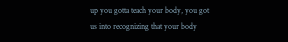up you gotta teach your body, you got us into recognizing that your body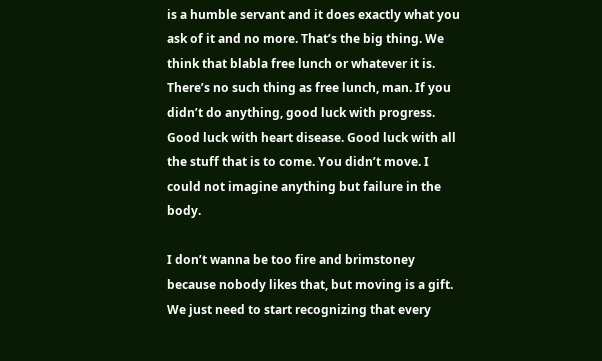is a humble servant and it does exactly what you ask of it and no more. That’s the big thing. We think that blabla free lunch or whatever it is. There’s no such thing as free lunch, man. If you didn’t do anything, good luck with progress. Good luck with heart disease. Good luck with all the stuff that is to come. You didn’t move. I could not imagine anything but failure in the body.

I don’t wanna be too fire and brimstoney because nobody likes that, but moving is a gift. We just need to start recognizing that every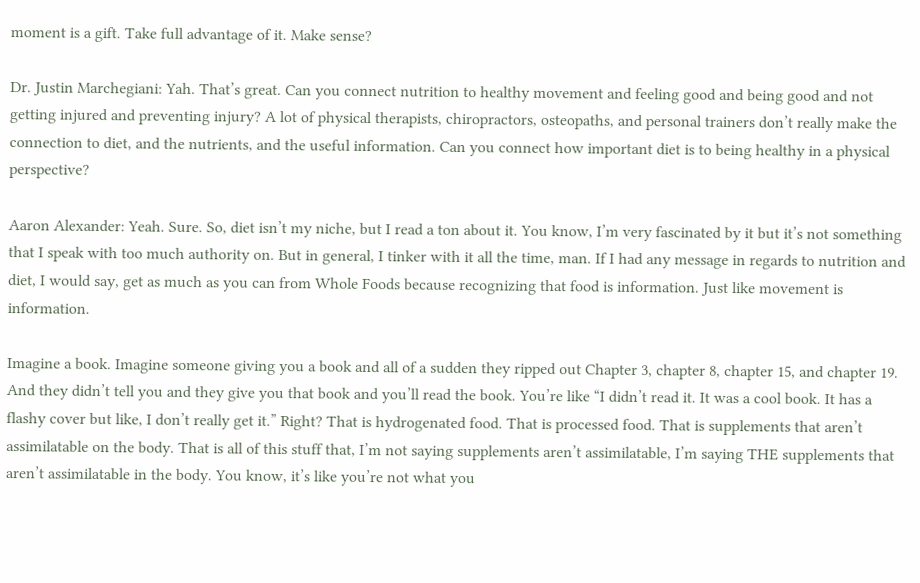moment is a gift. Take full advantage of it. Make sense?

Dr. Justin Marchegiani: Yah. That’s great. Can you connect nutrition to healthy movement and feeling good and being good and not getting injured and preventing injury? A lot of physical therapists, chiropractors, osteopaths, and personal trainers don’t really make the connection to diet, and the nutrients, and the useful information. Can you connect how important diet is to being healthy in a physical perspective?

Aaron Alexander: Yeah. Sure. So, diet isn’t my niche, but I read a ton about it. You know, I’m very fascinated by it but it’s not something that I speak with too much authority on. But in general, I tinker with it all the time, man. If I had any message in regards to nutrition and diet, I would say, get as much as you can from Whole Foods because recognizing that food is information. Just like movement is information.

Imagine a book. Imagine someone giving you a book and all of a sudden they ripped out Chapter 3, chapter 8, chapter 15, and chapter 19. And they didn’t tell you and they give you that book and you’ll read the book. You’re like “I didn’t read it. It was a cool book. It has a flashy cover but like, I don’t really get it.” Right? That is hydrogenated food. That is processed food. That is supplements that aren’t assimilatable on the body. That is all of this stuff that, I’m not saying supplements aren’t assimilatable, I’m saying THE supplements that aren’t assimilatable in the body. You know, it’s like you’re not what you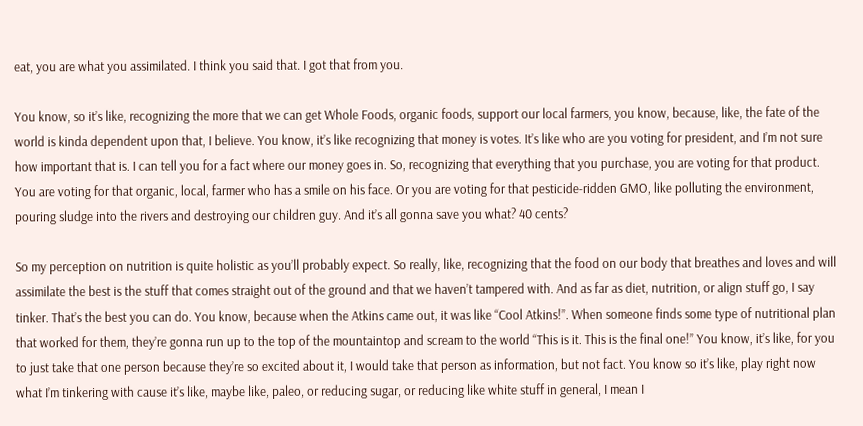eat, you are what you assimilated. I think you said that. I got that from you.

You know, so it’s like, recognizing the more that we can get Whole Foods, organic foods, support our local farmers, you know, because, like, the fate of the world is kinda dependent upon that, I believe. You know, it’s like recognizing that money is votes. It’s like who are you voting for president, and I’m not sure how important that is. I can tell you for a fact where our money goes in. So, recognizing that everything that you purchase, you are voting for that product. You are voting for that organic, local, farmer who has a smile on his face. Or you are voting for that pesticide-ridden GMO, like polluting the environment, pouring sludge into the rivers and destroying our children guy. And it’s all gonna save you what? 40 cents?

So my perception on nutrition is quite holistic as you’ll probably expect. So really, like, recognizing that the food on our body that breathes and loves and will assimilate the best is the stuff that comes straight out of the ground and that we haven’t tampered with. And as far as diet, nutrition, or align stuff go, I say tinker. That’s the best you can do. You know, because when the Atkins came out, it was like “Cool Atkins!”. When someone finds some type of nutritional plan that worked for them, they’re gonna run up to the top of the mountaintop and scream to the world “This is it. This is the final one!” You know, it’s like, for you to just take that one person because they’re so excited about it, I would take that person as information, but not fact. You know so it’s like, play right now what I’m tinkering with cause it’s like, maybe like, paleo, or reducing sugar, or reducing like white stuff in general, I mean I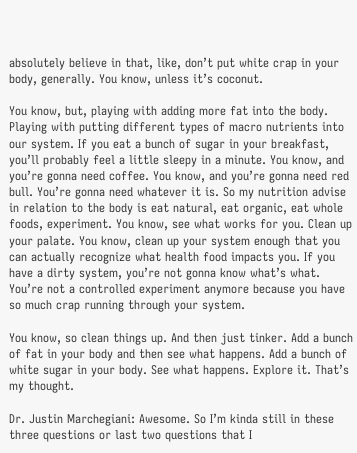absolutely believe in that, like, don’t put white crap in your body, generally. You know, unless it’s coconut.

You know, but, playing with adding more fat into the body. Playing with putting different types of macro nutrients into our system. If you eat a bunch of sugar in your breakfast, you’ll probably feel a little sleepy in a minute. You know, and you’re gonna need coffee. You know, and you’re gonna need red bull. You’re gonna need whatever it is. So my nutrition advise in relation to the body is eat natural, eat organic, eat whole foods, experiment. You know, see what works for you. Clean up your palate. You know, clean up your system enough that you can actually recognize what health food impacts you. If you have a dirty system, you’re not gonna know what’s what. You’re not a controlled experiment anymore because you have so much crap running through your system.

You know, so clean things up. And then just tinker. Add a bunch of fat in your body and then see what happens. Add a bunch of white sugar in your body. See what happens. Explore it. That’s my thought.

Dr. Justin Marchegiani: Awesome. So I’m kinda still in these three questions or last two questions that I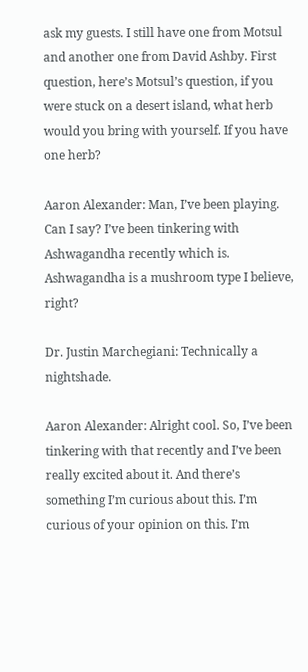ask my guests. I still have one from Motsul and another one from David Ashby. First question, here’s Motsul’s question, if you were stuck on a desert island, what herb would you bring with yourself. If you have one herb?

Aaron Alexander: Man, I’ve been playing. Can I say? I’ve been tinkering with Ashwagandha recently which is. Ashwagandha is a mushroom type I believe, right?

Dr. Justin Marchegiani: Technically a nightshade.

Aaron Alexander: Alright cool. So, I’ve been tinkering with that recently and I’ve been really excited about it. And there’s something I’m curious about this. I’m curious of your opinion on this. I’m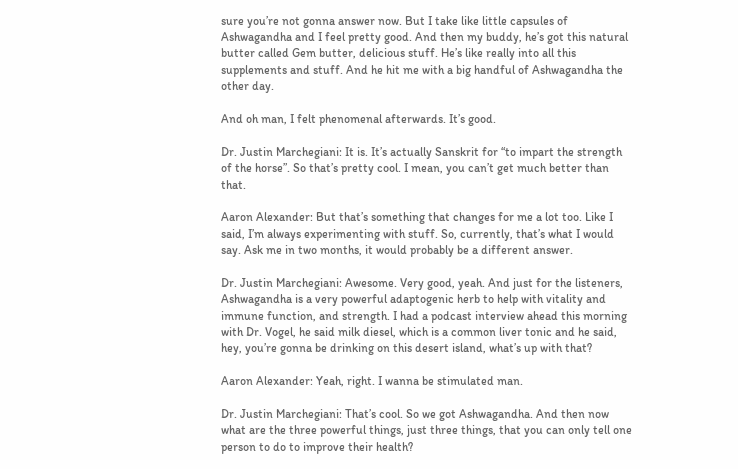sure you’re not gonna answer now. But I take like little capsules of Ashwagandha and I feel pretty good. And then my buddy, he’s got this natural butter called Gem butter, delicious stuff. He’s like really into all this supplements and stuff. And he hit me with a big handful of Ashwagandha the other day.

And oh man, I felt phenomenal afterwards. It’s good.

Dr. Justin Marchegiani: It is. It’s actually Sanskrit for “to impart the strength of the horse”. So that’s pretty cool. I mean, you can’t get much better than that.

Aaron Alexander: But that’s something that changes for me a lot too. Like I said, I’m always experimenting with stuff. So, currently, that’s what I would say. Ask me in two months, it would probably be a different answer.

Dr. Justin Marchegiani: Awesome. Very good, yeah. And just for the listeners, Ashwagandha is a very powerful adaptogenic herb to help with vitality and immune function, and strength. I had a podcast interview ahead this morning with Dr. Vogel, he said milk diesel, which is a common liver tonic and he said, hey, you’re gonna be drinking on this desert island, what’s up with that?

Aaron Alexander: Yeah, right. I wanna be stimulated man.

Dr. Justin Marchegiani: That’s cool. So we got Ashwagandha. And then now what are the three powerful things, just three things, that you can only tell one person to do to improve their health?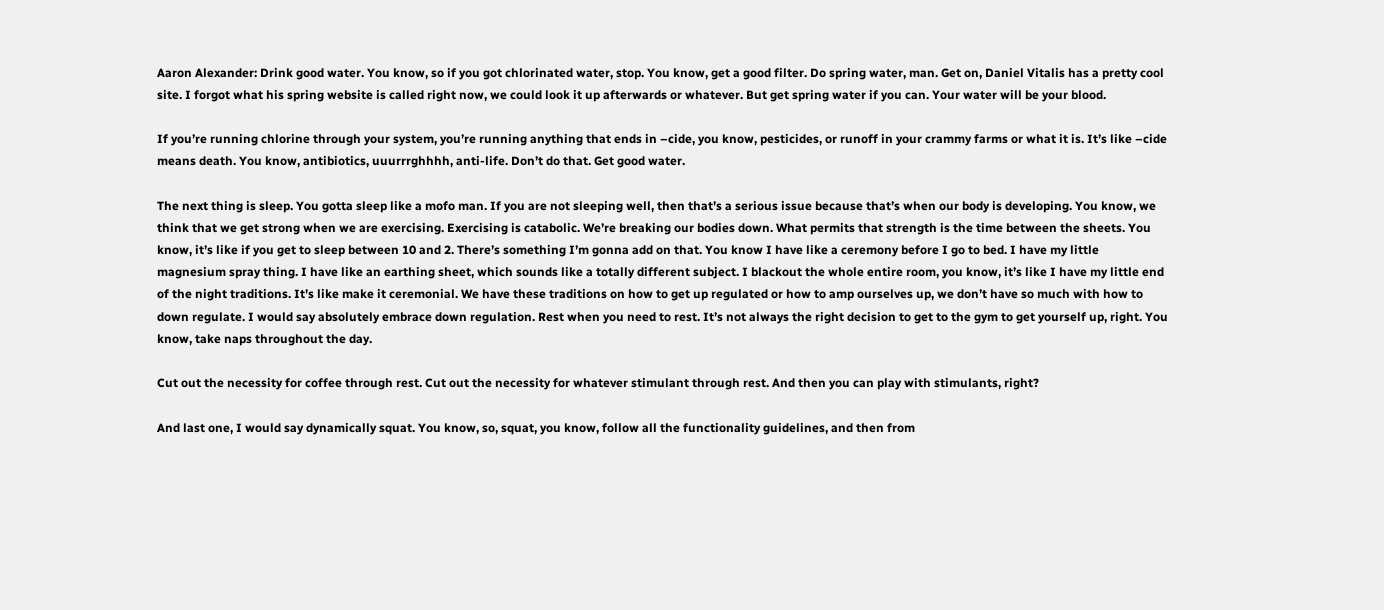Aaron Alexander: Drink good water. You know, so if you got chlorinated water, stop. You know, get a good filter. Do spring water, man. Get on, Daniel Vitalis has a pretty cool site. I forgot what his spring website is called right now, we could look it up afterwards or whatever. But get spring water if you can. Your water will be your blood.

If you’re running chlorine through your system, you’re running anything that ends in –cide, you know, pesticides, or runoff in your crammy farms or what it is. It’s like –cide means death. You know, antibiotics, uuurrrghhhh, anti-life. Don’t do that. Get good water.

The next thing is sleep. You gotta sleep like a mofo man. If you are not sleeping well, then that’s a serious issue because that’s when our body is developing. You know, we think that we get strong when we are exercising. Exercising is catabolic. We’re breaking our bodies down. What permits that strength is the time between the sheets. You know, it’s like if you get to sleep between 10 and 2. There’s something I’m gonna add on that. You know I have like a ceremony before I go to bed. I have my little magnesium spray thing. I have like an earthing sheet, which sounds like a totally different subject. I blackout the whole entire room, you know, it’s like I have my little end of the night traditions. It’s like make it ceremonial. We have these traditions on how to get up regulated or how to amp ourselves up, we don’t have so much with how to down regulate. I would say absolutely embrace down regulation. Rest when you need to rest. It’s not always the right decision to get to the gym to get yourself up, right. You know, take naps throughout the day.

Cut out the necessity for coffee through rest. Cut out the necessity for whatever stimulant through rest. And then you can play with stimulants, right?

And last one, I would say dynamically squat. You know, so, squat, you know, follow all the functionality guidelines, and then from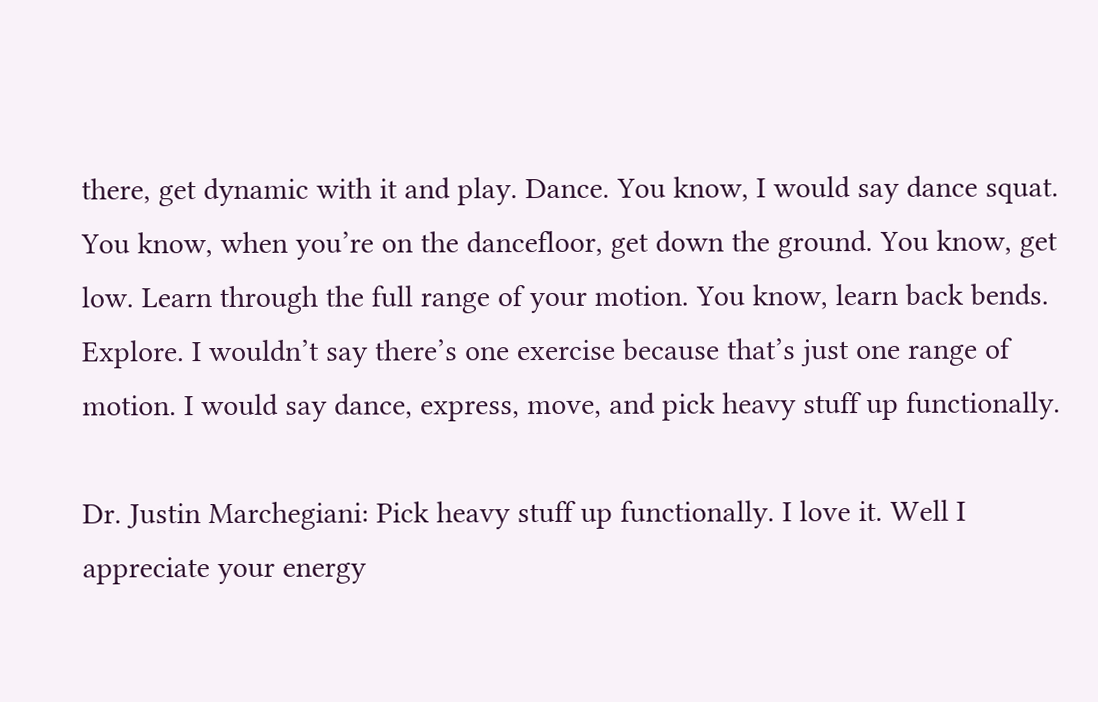there, get dynamic with it and play. Dance. You know, I would say dance squat. You know, when you’re on the dancefloor, get down the ground. You know, get low. Learn through the full range of your motion. You know, learn back bends. Explore. I wouldn’t say there’s one exercise because that’s just one range of motion. I would say dance, express, move, and pick heavy stuff up functionally.

Dr. Justin Marchegiani: Pick heavy stuff up functionally. I love it. Well I appreciate your energy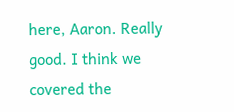here, Aaron. Really good. I think we covered the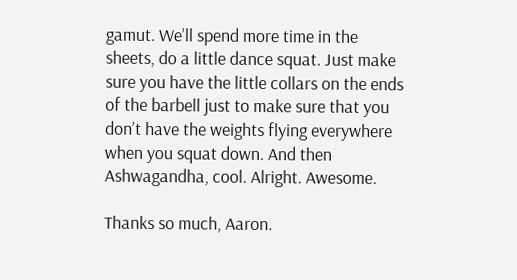gamut. We’ll spend more time in the sheets, do a little dance squat. Just make sure you have the little collars on the ends of the barbell just to make sure that you don’t have the weights flying everywhere when you squat down. And then Ashwagandha, cool. Alright. Awesome.

Thanks so much, Aaron.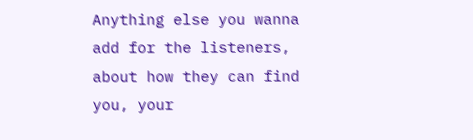Anything else you wanna add for the listeners, about how they can find you, your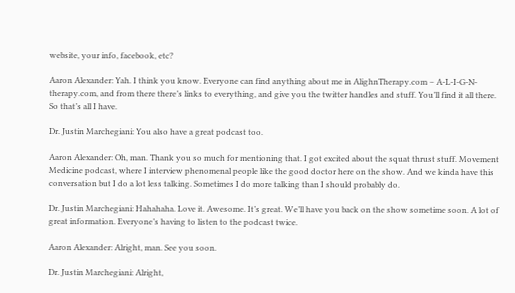website, your info, facebook, etc?

Aaron Alexander: Yah. I think you know. Everyone can find anything about me in AlighnTherapy.com – A-L-I-G-N-therapy.com, and from there there’s links to everything, and give you the twitter handles and stuff. You’ll find it all there. So that’s all I have.

Dr. Justin Marchegiani: You also have a great podcast too.

Aaron Alexander: Oh, man. Thank you so much for mentioning that. I got excited about the squat thrust stuff. Movement Medicine podcast, where I interview phenomenal people like the good doctor here on the show. And we kinda have this conversation but I do a lot less talking. Sometimes I do more talking than I should probably do.

Dr. Justin Marchegiani: Hahahaha. Love it. Awesome. It’s great. We’ll have you back on the show sometime soon. A lot of great information. Everyone’s having to listen to the podcast twice.

Aaron Alexander: Alright, man. See you soon.

Dr. Justin Marchegiani: Alright,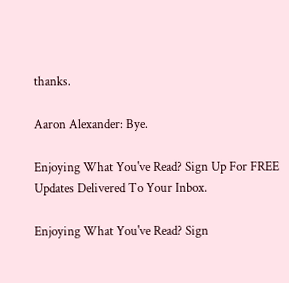thanks.

Aaron Alexander: Bye.

Enjoying What You've Read? Sign Up For FREE Updates Delivered To Your Inbox.

Enjoying What You've Read? Sign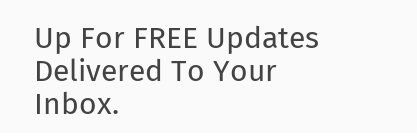Up For FREE Updates Delivered To Your Inbox.